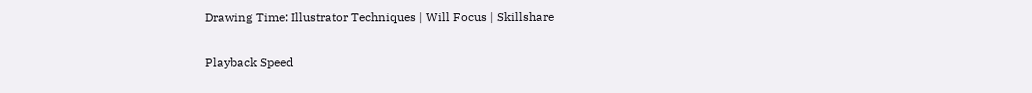Drawing Time: Illustrator Techniques | Will Focus | Skillshare

Playback Speed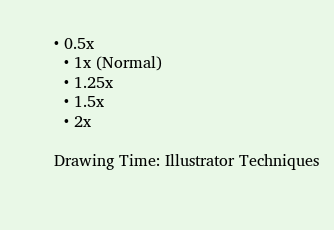• 0.5x
  • 1x (Normal)
  • 1.25x
  • 1.5x
  • 2x

Drawing Time: Illustrator Techniques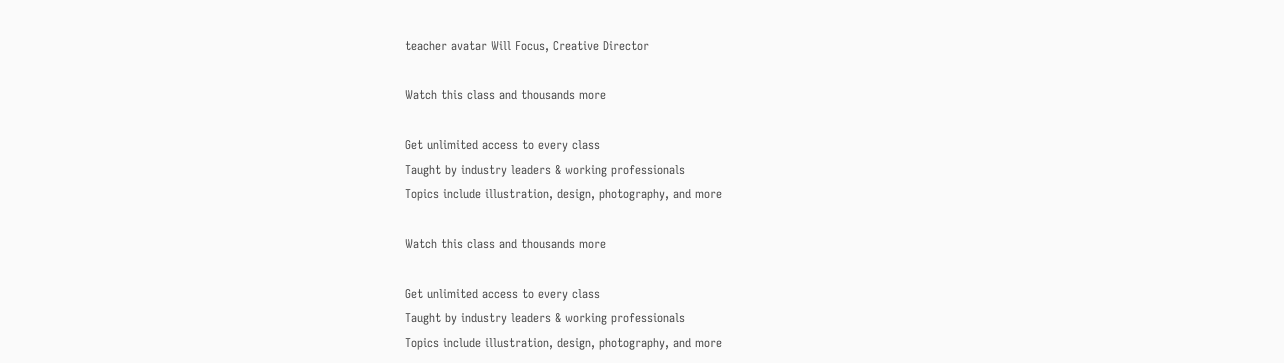teacher avatar Will Focus, Creative Director

Watch this class and thousands more

Get unlimited access to every class
Taught by industry leaders & working professionals
Topics include illustration, design, photography, and more

Watch this class and thousands more

Get unlimited access to every class
Taught by industry leaders & working professionals
Topics include illustration, design, photography, and more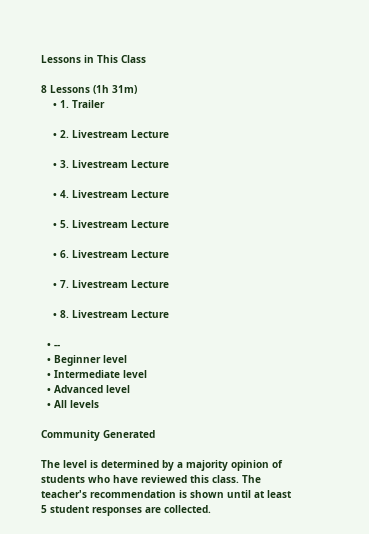Lessons in This Class

8 Lessons (1h 31m)
    • 1. Trailer

    • 2. Livestream Lecture

    • 3. Livestream Lecture

    • 4. Livestream Lecture

    • 5. Livestream Lecture

    • 6. Livestream Lecture

    • 7. Livestream Lecture

    • 8. Livestream Lecture

  • --
  • Beginner level
  • Intermediate level
  • Advanced level
  • All levels

Community Generated

The level is determined by a majority opinion of students who have reviewed this class. The teacher's recommendation is shown until at least 5 student responses are collected.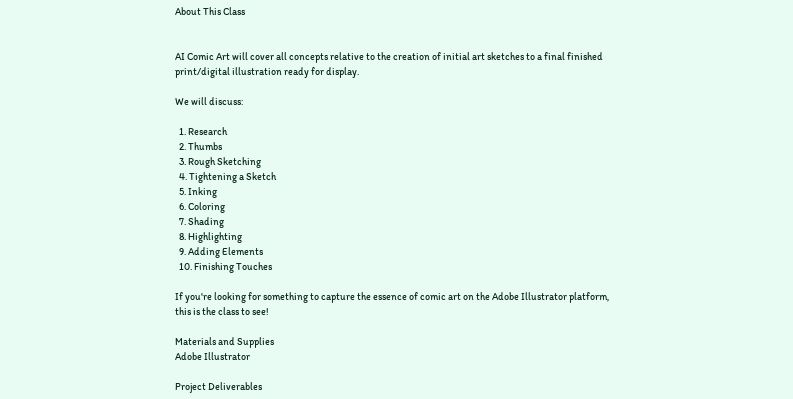About This Class


AI Comic Art will cover all concepts relative to the creation of initial art sketches to a final finished print/digital illustration ready for display.

We will discuss:

  1. Research
  2. Thumbs
  3. Rough Sketching
  4. Tightening a Sketch
  5. Inking
  6. Coloring
  7. Shading
  8. Highlighting
  9. Adding Elements
  10. Finishing Touches

If you're looking for something to capture the essence of comic art on the Adobe Illustrator platform, this is the class to see!

Materials and Supplies
Adobe Illustrator

Project Deliverables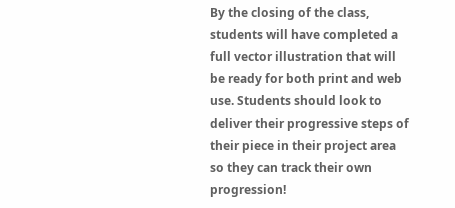By the closing of the class, students will have completed a full vector illustration that will be ready for both print and web use. Students should look to deliver their progressive steps of their piece in their project area so they can track their own progression!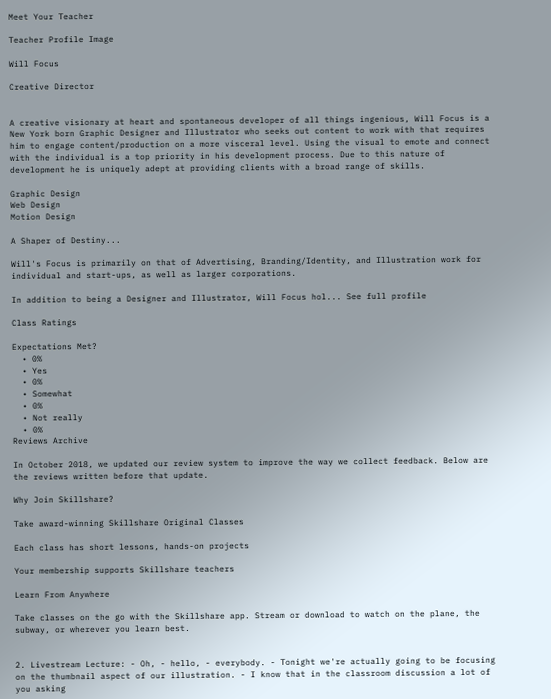Meet Your Teacher

Teacher Profile Image

Will Focus

Creative Director


A creative visionary at heart and spontaneous developer of all things ingenious, Will Focus is a New York born Graphic Designer and Illustrator who seeks out content to work with that requires him to engage content/production on a more visceral level. Using the visual to emote and connect with the individual is a top priority in his development process. Due to this nature of development he is uniquely adept at providing clients with a broad range of skills.

Graphic Design
Web Design
Motion Design

A Shaper of Destiny...

Will's Focus is primarily on that of Advertising, Branding/Identity, and Illustration work for individual and start-ups, as well as larger corporations.

In addition to being a Designer and Illustrator, Will Focus hol... See full profile

Class Ratings

Expectations Met?
  • 0%
  • Yes
  • 0%
  • Somewhat
  • 0%
  • Not really
  • 0%
Reviews Archive

In October 2018, we updated our review system to improve the way we collect feedback. Below are the reviews written before that update.

Why Join Skillshare?

Take award-winning Skillshare Original Classes

Each class has short lessons, hands-on projects

Your membership supports Skillshare teachers

Learn From Anywhere

Take classes on the go with the Skillshare app. Stream or download to watch on the plane, the subway, or wherever you learn best.


2. Livestream Lecture: - Oh, - hello, - everybody. - Tonight we're actually going to be focusing on the thumbnail aspect of our illustration. - I know that in the classroom discussion a lot of you asking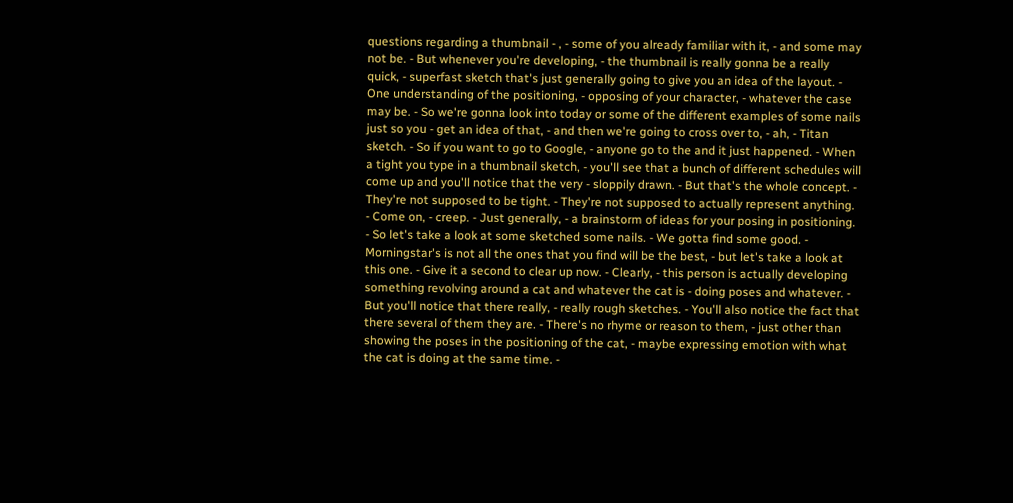questions regarding a thumbnail - , - some of you already familiar with it, - and some may not be. - But whenever you're developing, - the thumbnail is really gonna be a really quick, - superfast sketch that's just generally going to give you an idea of the layout. - One understanding of the positioning, - opposing of your character, - whatever the case may be. - So we're gonna look into today or some of the different examples of some nails just so you - get an idea of that, - and then we're going to cross over to, - ah, - Titan sketch. - So if you want to go to Google, - anyone go to the and it just happened. - When a tight you type in a thumbnail sketch, - you'll see that a bunch of different schedules will come up and you'll notice that the very - sloppily drawn. - But that's the whole concept. - They're not supposed to be tight. - They're not supposed to actually represent anything. - Come on, - creep. - Just generally, - a brainstorm of ideas for your posing in positioning. - So let's take a look at some sketched some nails. - We gotta find some good. - Morningstar's is not all the ones that you find will be the best, - but let's take a look at this one. - Give it a second to clear up now. - Clearly, - this person is actually developing something revolving around a cat and whatever the cat is - doing poses and whatever. - But you'll notice that there really, - really rough sketches. - You'll also notice the fact that there several of them they are. - There's no rhyme or reason to them, - just other than showing the poses in the positioning of the cat, - maybe expressing emotion with what the cat is doing at the same time. -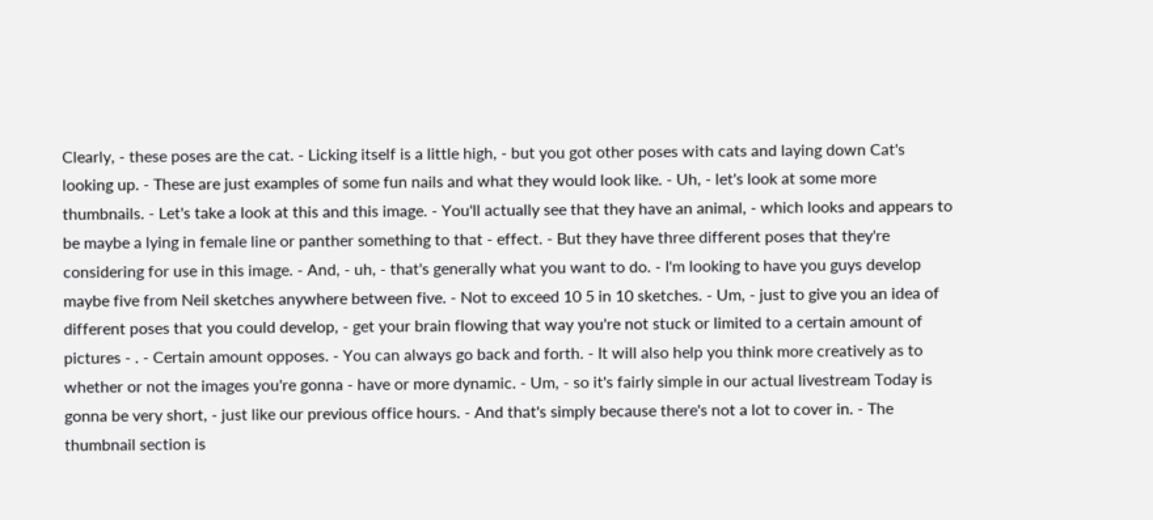Clearly, - these poses are the cat. - Licking itself is a little high, - but you got other poses with cats and laying down Cat's looking up. - These are just examples of some fun nails and what they would look like. - Uh, - let's look at some more thumbnails. - Let's take a look at this and this image. - You'll actually see that they have an animal, - which looks and appears to be maybe a lying in female line or panther something to that - effect. - But they have three different poses that they're considering for use in this image. - And, - uh, - that's generally what you want to do. - I'm looking to have you guys develop maybe five from Neil sketches anywhere between five. - Not to exceed 10 5 in 10 sketches. - Um, - just to give you an idea of different poses that you could develop, - get your brain flowing that way you're not stuck or limited to a certain amount of pictures - . - Certain amount opposes. - You can always go back and forth. - It will also help you think more creatively as to whether or not the images you're gonna - have or more dynamic. - Um, - so it's fairly simple in our actual livestream Today is gonna be very short, - just like our previous office hours. - And that's simply because there's not a lot to cover in. - The thumbnail section is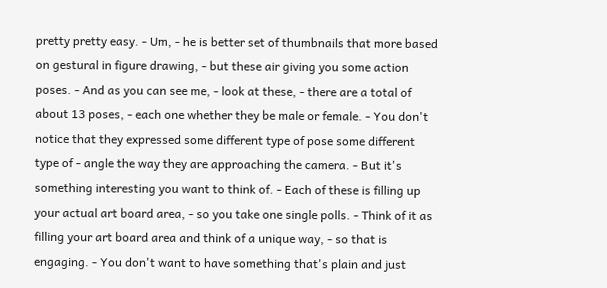pretty pretty easy. - Um, - he is better set of thumbnails that more based on gestural in figure drawing, - but these air giving you some action poses. - And as you can see me, - look at these, - there are a total of about 13 poses, - each one whether they be male or female. - You don't notice that they expressed some different type of pose some different type of - angle the way they are approaching the camera. - But it's something interesting you want to think of. - Each of these is filling up your actual art board area, - so you take one single polls. - Think of it as filling your art board area and think of a unique way, - so that is engaging. - You don't want to have something that's plain and just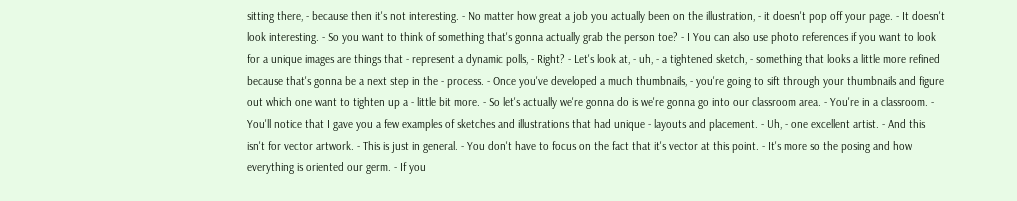sitting there, - because then it's not interesting. - No matter how great a job you actually been on the illustration, - it doesn't pop off your page. - It doesn't look interesting. - So you want to think of something that's gonna actually grab the person toe? - I You can also use photo references if you want to look for a unique images are things that - represent a dynamic polls, - Right? - Let's look at, - uh, - a tightened sketch, - something that looks a little more refined because that's gonna be a next step in the - process. - Once you've developed a much thumbnails, - you're going to sift through your thumbnails and figure out which one want to tighten up a - little bit more. - So let's actually we're gonna do is we're gonna go into our classroom area. - You're in a classroom. - You'll notice that I gave you a few examples of sketches and illustrations that had unique - layouts and placement. - Uh, - one excellent artist. - And this isn't for vector artwork. - This is just in general. - You don't have to focus on the fact that it's vector at this point. - It's more so the posing and how everything is oriented our germ. - If you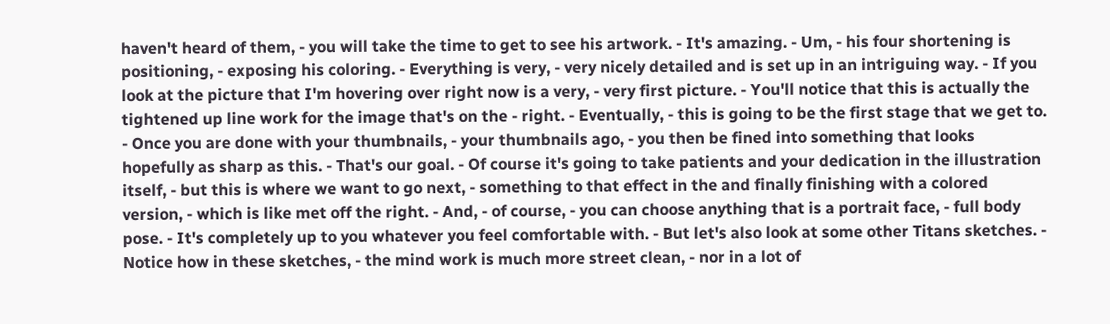haven't heard of them, - you will take the time to get to see his artwork. - It's amazing. - Um, - his four shortening is positioning, - exposing his coloring. - Everything is very, - very nicely detailed and is set up in an intriguing way. - If you look at the picture that I'm hovering over right now is a very, - very first picture. - You'll notice that this is actually the tightened up line work for the image that's on the - right. - Eventually, - this is going to be the first stage that we get to. - Once you are done with your thumbnails, - your thumbnails ago, - you then be fined into something that looks hopefully as sharp as this. - That's our goal. - Of course it's going to take patients and your dedication in the illustration itself, - but this is where we want to go next, - something to that effect in the and finally finishing with a colored version, - which is like met off the right. - And, - of course, - you can choose anything that is a portrait face, - full body pose. - It's completely up to you whatever you feel comfortable with. - But let's also look at some other Titans sketches. - Notice how in these sketches, - the mind work is much more street clean, - nor in a lot of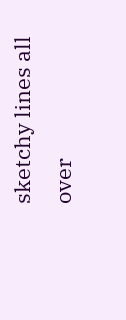sketchy lines all over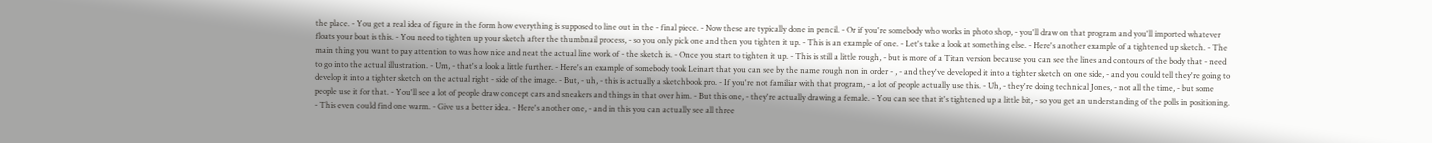the place. - You get a real idea of figure in the form how everything is supposed to line out in the - final piece. - Now these are typically done in pencil. - Or if you're somebody who works in photo shop, - you'll draw on that program and you'll imported whatever floats your boat is this. - You need to tighten up your sketch after the thumbnail process, - so you only pick one and then you tighten it up. - This is an example of one. - Let's take a look at something else. - Here's another example of a tightened up sketch. - The main thing you want to pay attention to was how nice and neat the actual line work of - the sketch is. - Once you start to tighten it up. - This is still a little rough, - but is more of a Titan version because you can see the lines and contours of the body that - need to go into the actual illustration. - Um, - that's a look a little further. - Here's an example of somebody took Leinart that you can see by the name rough non in order - , - and they've developed it into a tighter sketch on one side, - and you could tell they're going to develop it into a tighter sketch on the actual right - side of the image. - But, - uh, - this is actually a sketchbook pro. - If you're not familiar with that program, - a lot of people actually use this. - Uh, - they're doing technical Jones, - not all the time, - but some people use it for that. - You'll see a lot of people draw concept cars and sneakers and things in that over him. - But this one, - they're actually drawing a female. - You can see that it's tightened up a little bit, - so you get an understanding of the polls in positioning. - This even could find one warm. - Give us a better idea. - Here's another one, - and in this you can actually see all three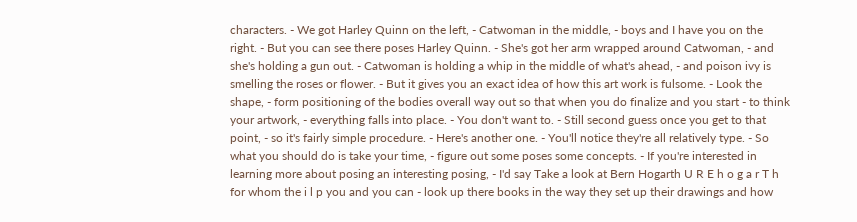characters. - We got Harley Quinn on the left, - Catwoman in the middle, - boys and I have you on the right. - But you can see there poses Harley Quinn. - She's got her arm wrapped around Catwoman, - and she's holding a gun out. - Catwoman is holding a whip in the middle of what's ahead, - and poison ivy is smelling the roses or flower. - But it gives you an exact idea of how this art work is fulsome. - Look the shape, - form positioning of the bodies overall way out so that when you do finalize and you start - to think your artwork, - everything falls into place. - You don't want to. - Still second guess once you get to that point, - so it's fairly simple procedure. - Here's another one. - You'll notice they're all relatively type. - So what you should do is take your time, - figure out some poses some concepts. - If you're interested in learning more about posing an interesting posing, - I'd say Take a look at Bern Hogarth U R E h o g a r T h for whom the i l p you and you can - look up there books in the way they set up their drawings and how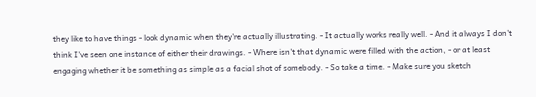they like to have things - look dynamic when they're actually illustrating. - It actually works really well. - And it always I don't think I've seen one instance of either their drawings. - Where isn't that dynamic were filled with the action, - or at least engaging whether it be something as simple as a facial shot of somebody. - So take a time. - Make sure you sketch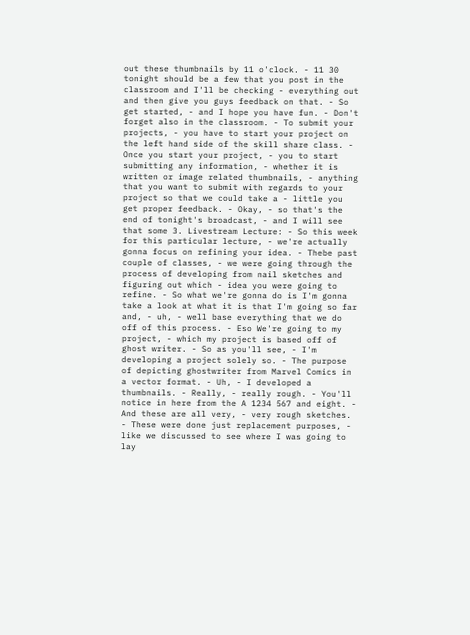out these thumbnails by 11 o'clock. - 11 30 tonight should be a few that you post in the classroom and I'll be checking - everything out and then give you guys feedback on that. - So get started, - and I hope you have fun. - Don't forget also in the classroom. - To submit your projects, - you have to start your project on the left hand side of the skill share class. - Once you start your project, - you to start submitting any information, - whether it is written or image related thumbnails, - anything that you want to submit with regards to your project so that we could take a - little you get proper feedback. - Okay, - so that's the end of tonight's broadcast, - and I will see that some 3. Livestream Lecture: - So this week for this particular lecture, - we're actually gonna focus on refining your idea. - Thebe past couple of classes, - we were going through the process of developing from nail sketches and figuring out which - idea you were going to refine. - So what we're gonna do is I'm gonna take a look at what it is that I'm going so far and, - uh, - well base everything that we do off of this process. - Eso We're going to my project, - which my project is based off of ghost writer. - So as you'll see, - I'm developing a project solely so. - The purpose of depicting ghostwriter from Marvel Comics in a vector format. - Uh, - I developed a thumbnails. - Really, - really rough. - You'll notice in here from the A 1234 567 and eight. - And these are all very, - very rough sketches. - These were done just replacement purposes, - like we discussed to see where I was going to lay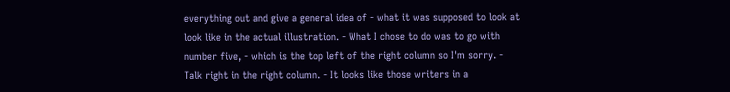everything out and give a general idea of - what it was supposed to look at look like in the actual illustration. - What I chose to do was to go with number five, - which is the top left of the right column so I'm sorry. - Talk right in the right column. - It looks like those writers in a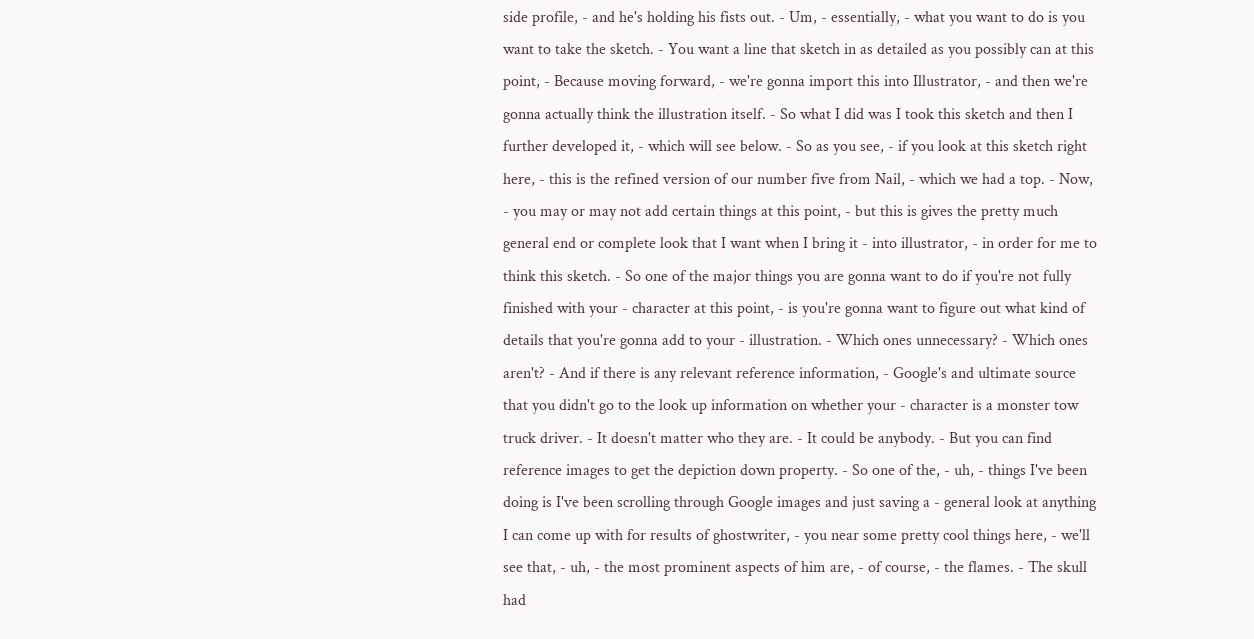side profile, - and he's holding his fists out. - Um, - essentially, - what you want to do is you want to take the sketch. - You want a line that sketch in as detailed as you possibly can at this point, - Because moving forward, - we're gonna import this into Illustrator, - and then we're gonna actually think the illustration itself. - So what I did was I took this sketch and then I further developed it, - which will see below. - So as you see, - if you look at this sketch right here, - this is the refined version of our number five from Nail, - which we had a top. - Now, - you may or may not add certain things at this point, - but this is gives the pretty much general end or complete look that I want when I bring it - into illustrator, - in order for me to think this sketch. - So one of the major things you are gonna want to do if you're not fully finished with your - character at this point, - is you're gonna want to figure out what kind of details that you're gonna add to your - illustration. - Which ones unnecessary? - Which ones aren't? - And if there is any relevant reference information, - Google's and ultimate source that you didn't go to the look up information on whether your - character is a monster tow truck driver. - It doesn't matter who they are. - It could be anybody. - But you can find reference images to get the depiction down property. - So one of the, - uh, - things I've been doing is I've been scrolling through Google images and just saving a - general look at anything I can come up with for results of ghostwriter, - you near some pretty cool things here, - we'll see that, - uh, - the most prominent aspects of him are, - of course, - the flames. - The skull had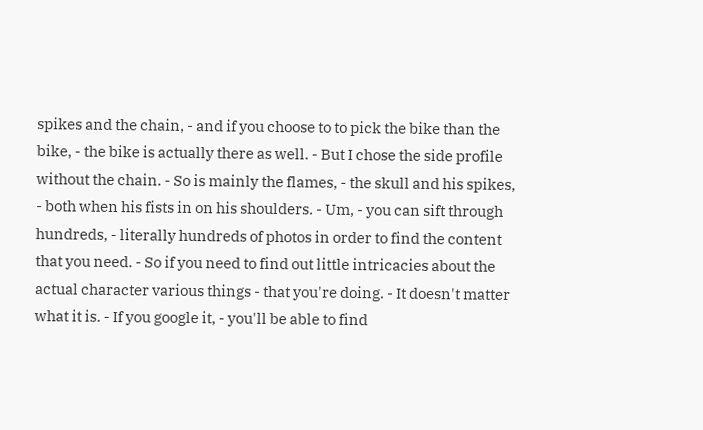spikes and the chain, - and if you choose to to pick the bike than the bike, - the bike is actually there as well. - But I chose the side profile without the chain. - So is mainly the flames, - the skull and his spikes, - both when his fists in on his shoulders. - Um, - you can sift through hundreds, - literally hundreds of photos in order to find the content that you need. - So if you need to find out little intricacies about the actual character various things - that you're doing. - It doesn't matter what it is. - If you google it, - you'll be able to find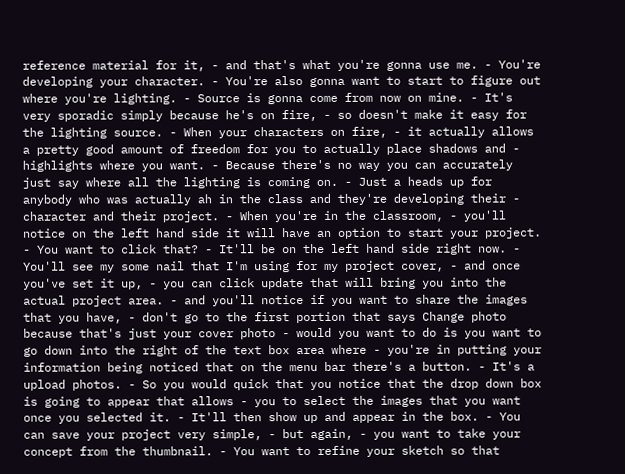reference material for it, - and that's what you're gonna use me. - You're developing your character. - You're also gonna want to start to figure out where you're lighting. - Source is gonna come from now on mine. - It's very sporadic simply because he's on fire, - so doesn't make it easy for the lighting source. - When your characters on fire, - it actually allows a pretty good amount of freedom for you to actually place shadows and - highlights where you want. - Because there's no way you can accurately just say where all the lighting is coming on. - Just a heads up for anybody who was actually ah in the class and they're developing their - character and their project. - When you're in the classroom, - you'll notice on the left hand side it will have an option to start your project. - You want to click that? - It'll be on the left hand side right now. - You'll see my some nail that I'm using for my project cover, - and once you've set it up, - you can click update that will bring you into the actual project area. - and you'll notice if you want to share the images that you have, - don't go to the first portion that says Change photo because that's just your cover photo - would you want to do is you want to go down into the right of the text box area where - you're in putting your information being noticed that on the menu bar there's a button. - It's a upload photos. - So you would quick that you notice that the drop down box is going to appear that allows - you to select the images that you want once you selected it. - It'll then show up and appear in the box. - You can save your project very simple, - but again, - you want to take your concept from the thumbnail. - You want to refine your sketch so that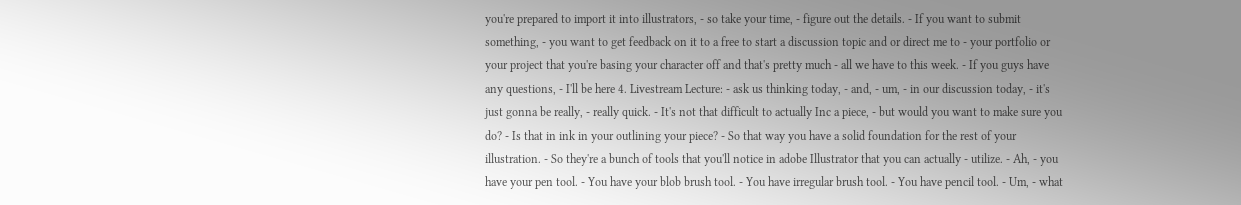you're prepared to import it into illustrators, - so take your time, - figure out the details. - If you want to submit something, - you want to get feedback on it to a free to start a discussion topic and or direct me to - your portfolio or your project that you're basing your character off and that's pretty much - all we have to this week. - If you guys have any questions, - I'll be here 4. Livestream Lecture: - ask us thinking today, - and, - um, - in our discussion today, - it's just gonna be really, - really quick. - It's not that difficult to actually Inc a piece, - but would you want to make sure you do? - Is that in ink in your outlining your piece? - So that way you have a solid foundation for the rest of your illustration. - So they're a bunch of tools that you'll notice in adobe Illustrator that you can actually - utilize. - Ah, - you have your pen tool. - You have your blob brush tool. - You have irregular brush tool. - You have pencil tool. - Um, - what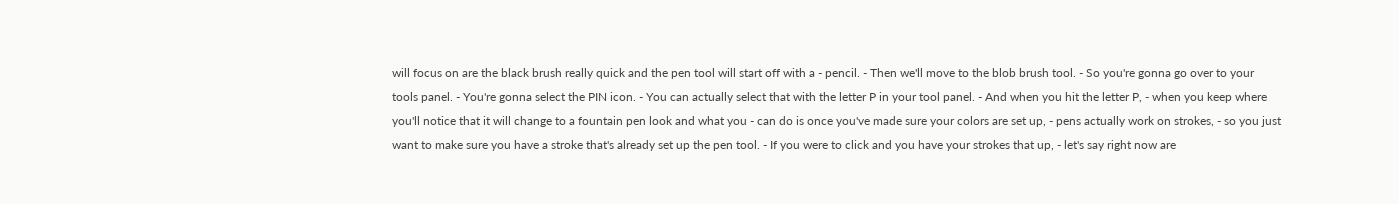will focus on are the black brush really quick and the pen tool will start off with a - pencil. - Then we'll move to the blob brush tool. - So you're gonna go over to your tools panel. - You're gonna select the PIN icon. - You can actually select that with the letter P in your tool panel. - And when you hit the letter P, - when you keep where you'll notice that it will change to a fountain pen look and what you - can do is once you've made sure your colors are set up, - pens actually work on strokes, - so you just want to make sure you have a stroke that's already set up the pen tool. - If you were to click and you have your strokes that up, - let's say right now are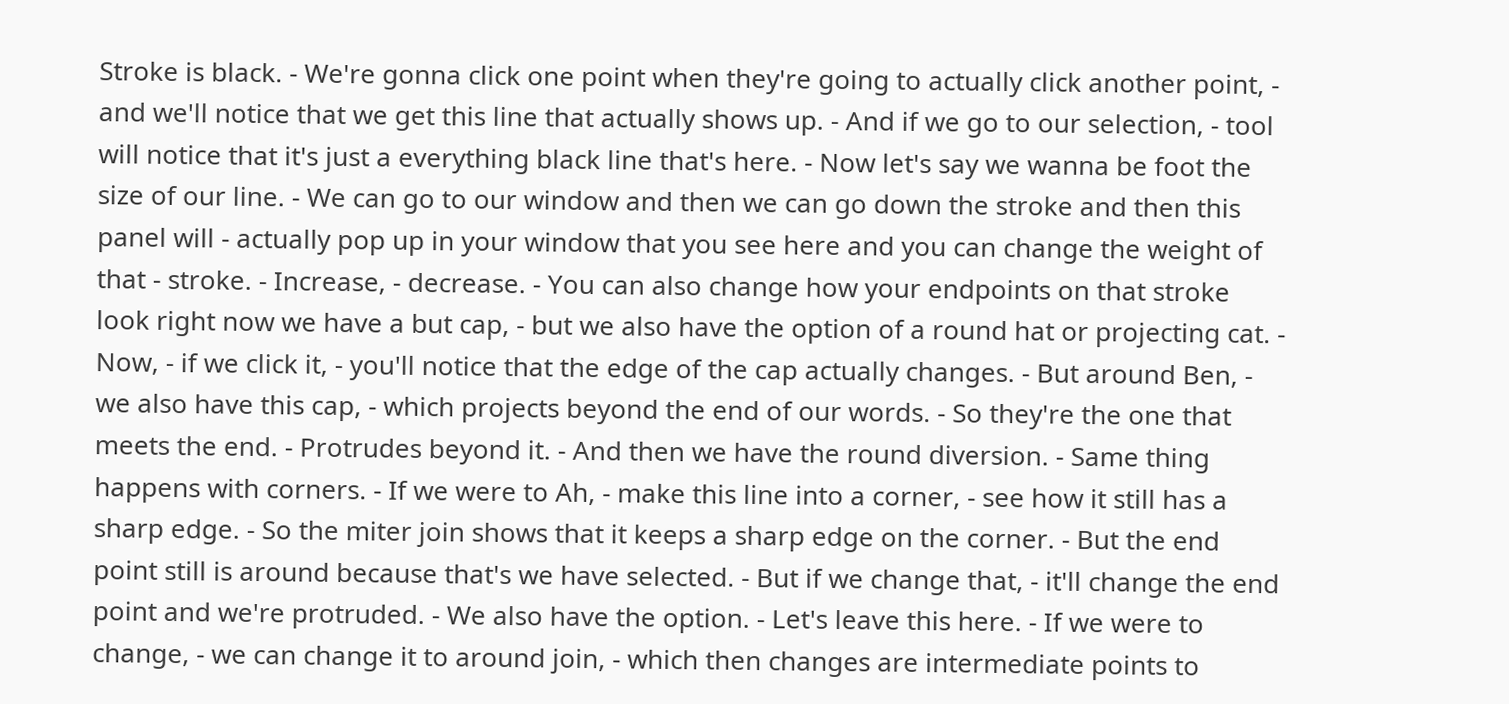Stroke is black. - We're gonna click one point when they're going to actually click another point, - and we'll notice that we get this line that actually shows up. - And if we go to our selection, - tool will notice that it's just a everything black line that's here. - Now let's say we wanna be foot the size of our line. - We can go to our window and then we can go down the stroke and then this panel will - actually pop up in your window that you see here and you can change the weight of that - stroke. - Increase, - decrease. - You can also change how your endpoints on that stroke look right now we have a but cap, - but we also have the option of a round hat or projecting cat. - Now, - if we click it, - you'll notice that the edge of the cap actually changes. - But around Ben, - we also have this cap, - which projects beyond the end of our words. - So they're the one that meets the end. - Protrudes beyond it. - And then we have the round diversion. - Same thing happens with corners. - If we were to Ah, - make this line into a corner, - see how it still has a sharp edge. - So the miter join shows that it keeps a sharp edge on the corner. - But the end point still is around because that's we have selected. - But if we change that, - it'll change the end point and we're protruded. - We also have the option. - Let's leave this here. - If we were to change, - we can change it to around join, - which then changes are intermediate points to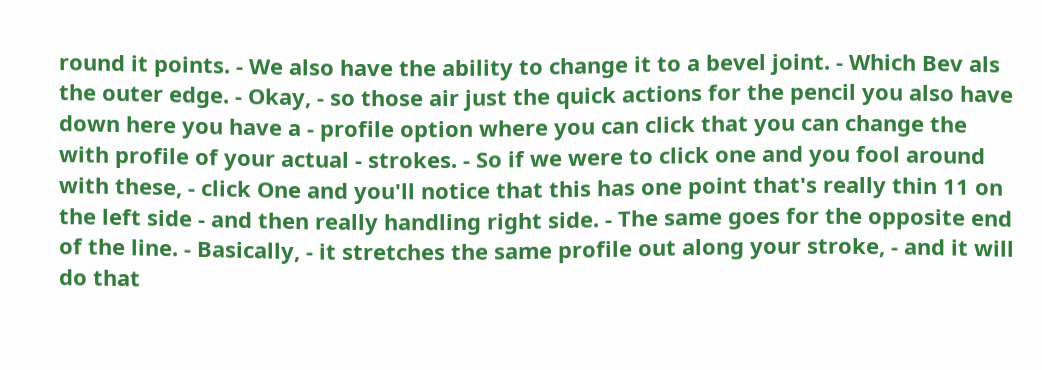round it points. - We also have the ability to change it to a bevel joint. - Which Bev als the outer edge. - Okay, - so those air just the quick actions for the pencil you also have down here you have a - profile option where you can click that you can change the with profile of your actual - strokes. - So if we were to click one and you fool around with these, - click One and you'll notice that this has one point that's really thin 11 on the left side - and then really handling right side. - The same goes for the opposite end of the line. - Basically, - it stretches the same profile out along your stroke, - and it will do that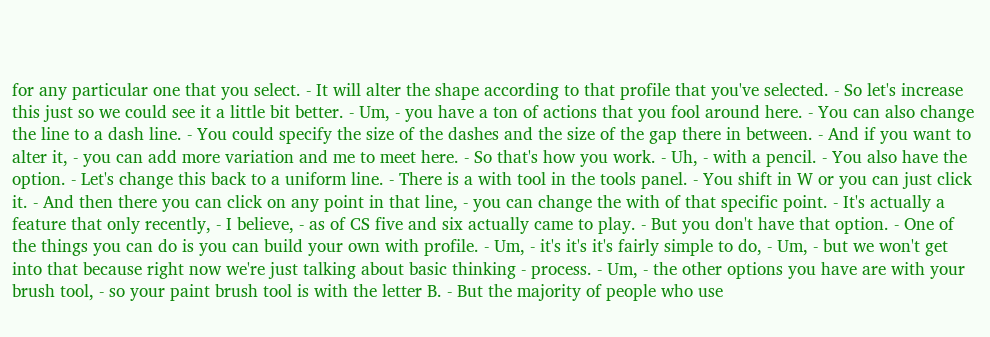for any particular one that you select. - It will alter the shape according to that profile that you've selected. - So let's increase this just so we could see it a little bit better. - Um, - you have a ton of actions that you fool around here. - You can also change the line to a dash line. - You could specify the size of the dashes and the size of the gap there in between. - And if you want to alter it, - you can add more variation and me to meet here. - So that's how you work. - Uh, - with a pencil. - You also have the option. - Let's change this back to a uniform line. - There is a with tool in the tools panel. - You shift in W or you can just click it. - And then there you can click on any point in that line, - you can change the with of that specific point. - It's actually a feature that only recently, - I believe, - as of CS five and six actually came to play. - But you don't have that option. - One of the things you can do is you can build your own with profile. - Um, - it's it's it's fairly simple to do, - Um, - but we won't get into that because right now we're just talking about basic thinking - process. - Um, - the other options you have are with your brush tool, - so your paint brush tool is with the letter B. - But the majority of people who use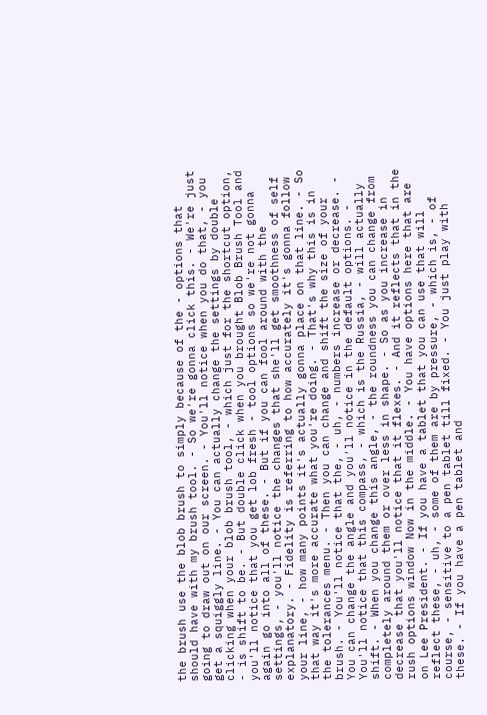the brush use the blob brush to simply because of the - options that should have with my brush tool. - So we're gonna click this. - We're just going to draw out on our screen. - You'll notice when you do that, - you get a squiggly line. - You can actually change the settings by double clicking when your blob brush tool, - which just for the shortcut option, - is shift to be. - But double click when you brought Blob Brush Tool and you'll notice that you get lob fresh - tool options so we're not gonna again go into all of these. - But if you can fool around with the settings, - you'll notice the changes that she'll get smoothness of self explanatory. - Fidelity is referring to how accurately it's gonna follow your line, - how many points it's actually gonna place on that line. - So that way it's more accurate what you're doing. - That's why this is in the tolerances menu. - Then you can change and shift the size of your brush. - You'll notice that the, - uh, - numbers increase or decrease. - You can change the angle and you'll notice in the default options. - You'll notice that this compass, - which is the Russia, - will actually shift. - When you change this angle, - the roundness you can change from completely around them or over less in shape. - So as you increase in decrease that you'll notice that it flexes. - And it reflects that in the rush options window Now in the middle. - You have options here that are on Lee President. - If you have a tablet that you can use that will reflect these, - uh, - some of them are by pressure, - which is, - of course, - sensitive to a pen tablet till fixed. - You just play with these. - If you have a pen tablet and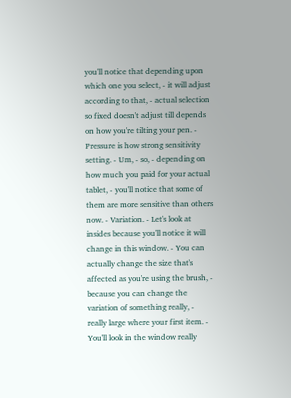you'll notice that depending upon which one you select, - it will adjust according to that, - actual selection so fixed doesn't adjust till depends on how you're tilting your pen. - Pressure is how strong sensitivity setting. - Um, - so, - depending on how much you paid for your actual tablet, - you'll notice that some of them are more sensitive than others now. - Variation. - Let's look at insides because you'll notice it will change in this window. - You can actually change the size that's affected as you're using the brush, - because you can change the variation of something really, - really large where your first item. - You'll look in the window really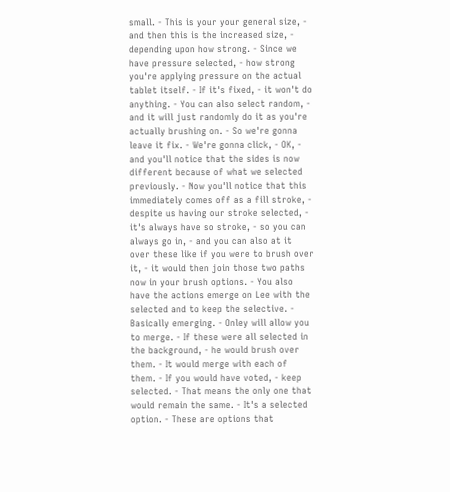small. - This is your your general size, - and then this is the increased size, - depending upon how strong. - Since we have pressure selected, - how strong you're applying pressure on the actual tablet itself. - If it's fixed, - it won't do anything. - You can also select random, - and it will just randomly do it as you're actually brushing on. - So we're gonna leave it fix. - We're gonna click, - OK, - and you'll notice that the sides is now different because of what we selected previously. - Now you'll notice that this immediately comes off as a fill stroke, - despite us having our stroke selected, - it's always have so stroke, - so you can always go in, - and you can also at it over these like if you were to brush over it, - it would then join those two paths now in your brush options. - You also have the actions emerge on Lee with the selected and to keep the selective. - Basically emerging. - Onley will allow you to merge. - If these were all selected in the background, - he would brush over them. - It would merge with each of them. - If you would have voted, - keep selected. - That means the only one that would remain the same. - It's a selected option. - These are options that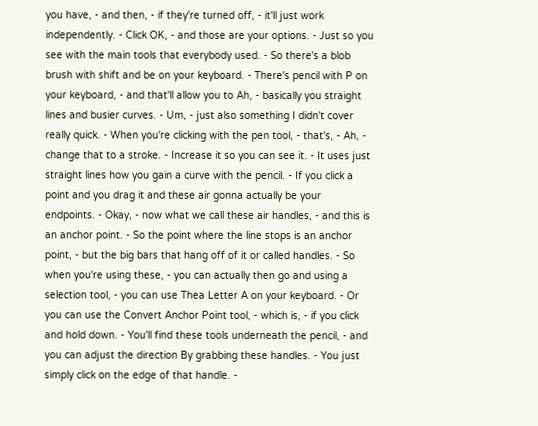you have, - and then, - if they're turned off, - it'll just work independently. - Click OK, - and those are your options. - Just so you see with the main tools that everybody used. - So there's a blob brush with shift and be on your keyboard. - There's pencil with P on your keyboard, - and that'll allow you to Ah, - basically you straight lines and busier curves. - Um, - just also something I didn't cover really quick. - When you're clicking with the pen tool, - that's, - Ah, - change that to a stroke. - Increase it so you can see it. - It uses just straight lines how you gain a curve with the pencil. - If you click a point and you drag it and these air gonna actually be your endpoints. - Okay, - now what we call these air handles, - and this is an anchor point. - So the point where the line stops is an anchor point, - but the big bars that hang off of it or called handles. - So when you're using these, - you can actually then go and using a selection tool, - you can use Thea Letter A on your keyboard. - Or you can use the Convert Anchor Point tool, - which is, - if you click and hold down. - You'll find these tools underneath the pencil, - and you can adjust the direction By grabbing these handles. - You just simply click on the edge of that handle. -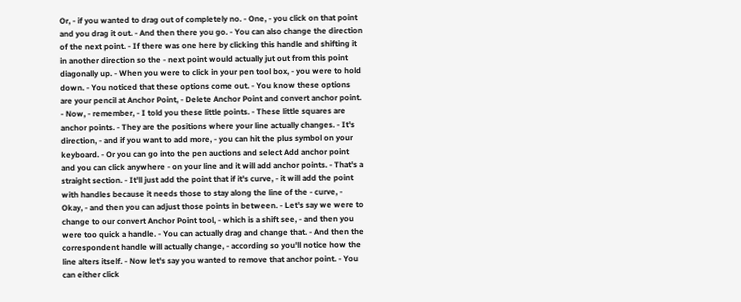Or, - if you wanted to drag out of completely no. - One, - you click on that point and you drag it out. - And then there you go. - You can also change the direction of the next point. - If there was one here by clicking this handle and shifting it in another direction so the - next point would actually jut out from this point diagonally up. - When you were to click in your pen tool box, - you were to hold down. - You noticed that these options come out. - You know these options are your pencil at Anchor Point, - Delete Anchor Point and convert anchor point. - Now, - remember, - I told you these little points. - These little squares are anchor points. - They are the positions where your line actually changes. - It's direction, - and if you want to add more, - you can hit the plus symbol on your keyboard. - Or you can go into the pen auctions and select Add anchor point and you can click anywhere - on your line and it will add anchor points. - That's a straight section. - It'll just add the point that if it's curve, - it will add the point with handles because it needs those to stay along the line of the - curve, - Okay, - and then you can adjust those points in between. - Let's say we were to change to our convert Anchor Point tool, - which is a shift see, - and then you were too quick a handle. - You can actually drag and change that. - And then the correspondent handle will actually change, - according so you'll notice how the line alters itself. - Now let's say you wanted to remove that anchor point. - You can either click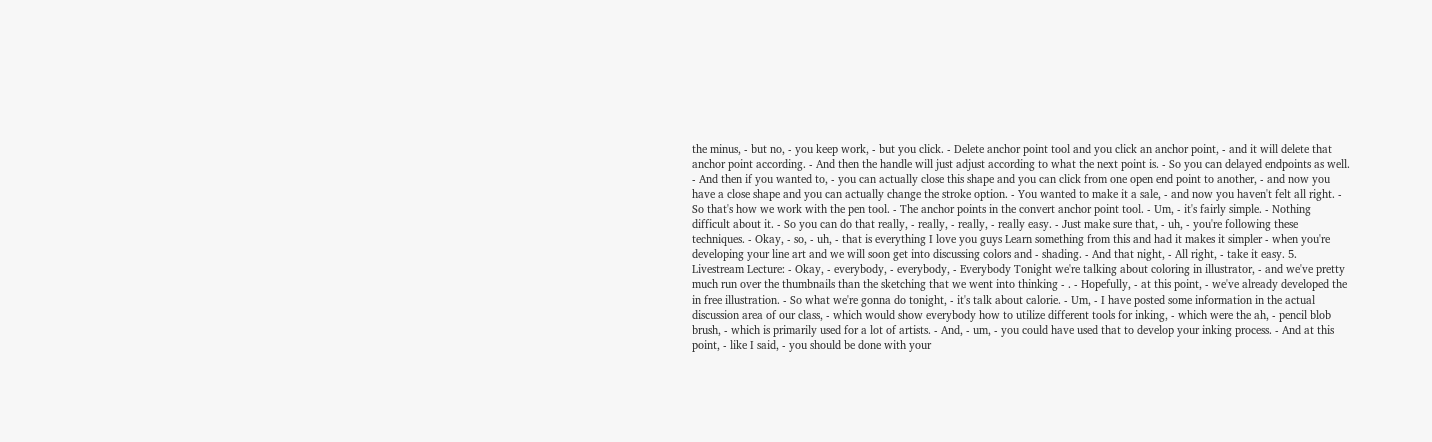the minus, - but no, - you keep work, - but you click. - Delete anchor point tool and you click an anchor point, - and it will delete that anchor point according. - And then the handle will just adjust according to what the next point is. - So you can delayed endpoints as well. - And then if you wanted to, - you can actually close this shape and you can click from one open end point to another, - and now you have a close shape and you can actually change the stroke option. - You wanted to make it a sale, - and now you haven't felt all right. - So that's how we work with the pen tool. - The anchor points in the convert anchor point tool. - Um, - it's fairly simple. - Nothing difficult about it. - So you can do that really, - really, - really, - really easy. - Just make sure that, - uh, - you're following these techniques. - Okay, - so, - uh, - that is everything I love you guys Learn something from this and had it makes it simpler - when you're developing your line art and we will soon get into discussing colors and - shading. - And that night, - All right, - take it easy. 5. Livestream Lecture: - Okay, - everybody, - everybody, - Everybody Tonight we're talking about coloring in illustrator, - and we've pretty much run over the thumbnails than the sketching that we went into thinking - . - Hopefully, - at this point, - we've already developed the in free illustration. - So what we're gonna do tonight, - it's talk about calorie. - Um, - I have posted some information in the actual discussion area of our class, - which would show everybody how to utilize different tools for inking, - which were the ah, - pencil blob brush, - which is primarily used for a lot of artists. - And, - um, - you could have used that to develop your inking process. - And at this point, - like I said, - you should be done with your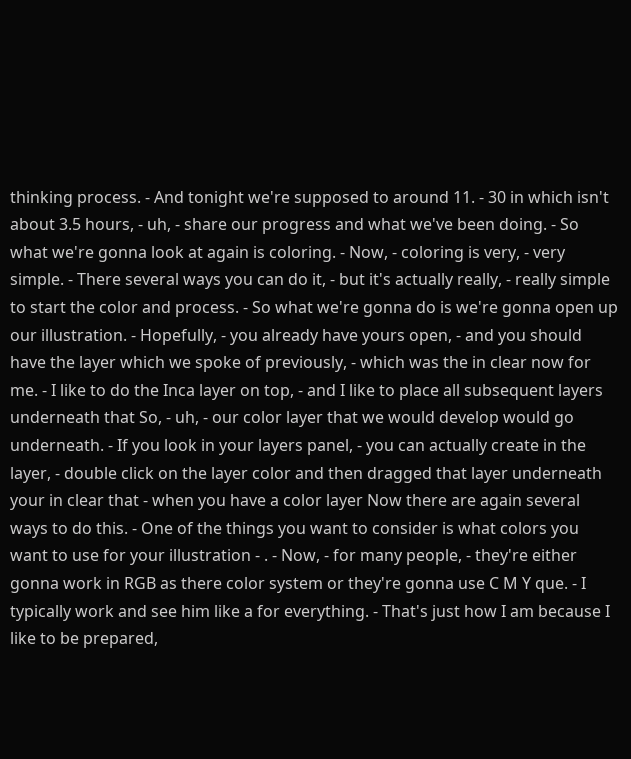thinking process. - And tonight we're supposed to around 11. - 30 in which isn't about 3.5 hours, - uh, - share our progress and what we've been doing. - So what we're gonna look at again is coloring. - Now, - coloring is very, - very simple. - There several ways you can do it, - but it's actually really, - really simple to start the color and process. - So what we're gonna do is we're gonna open up our illustration. - Hopefully, - you already have yours open, - and you should have the layer which we spoke of previously, - which was the in clear now for me. - I like to do the Inca layer on top, - and I like to place all subsequent layers underneath that So, - uh, - our color layer that we would develop would go underneath. - If you look in your layers panel, - you can actually create in the layer, - double click on the layer color and then dragged that layer underneath your in clear that - when you have a color layer Now there are again several ways to do this. - One of the things you want to consider is what colors you want to use for your illustration - . - Now, - for many people, - they're either gonna work in RGB as there color system or they're gonna use C M Y que. - I typically work and see him like a for everything. - That's just how I am because I like to be prepared,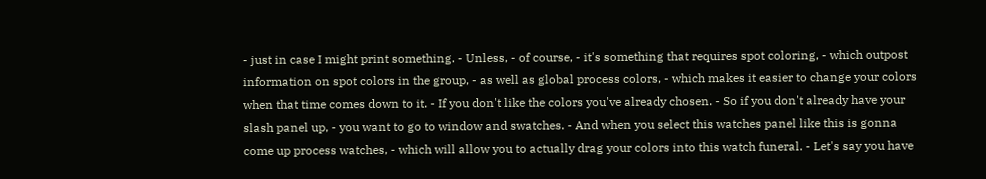- just in case I might print something. - Unless, - of course, - it's something that requires spot coloring, - which outpost information on spot colors in the group, - as well as global process colors, - which makes it easier to change your colors when that time comes down to it. - If you don't like the colors you've already chosen. - So if you don't already have your slash panel up, - you want to go to window and swatches. - And when you select this watches panel like this is gonna come up process watches, - which will allow you to actually drag your colors into this watch funeral. - Let's say you have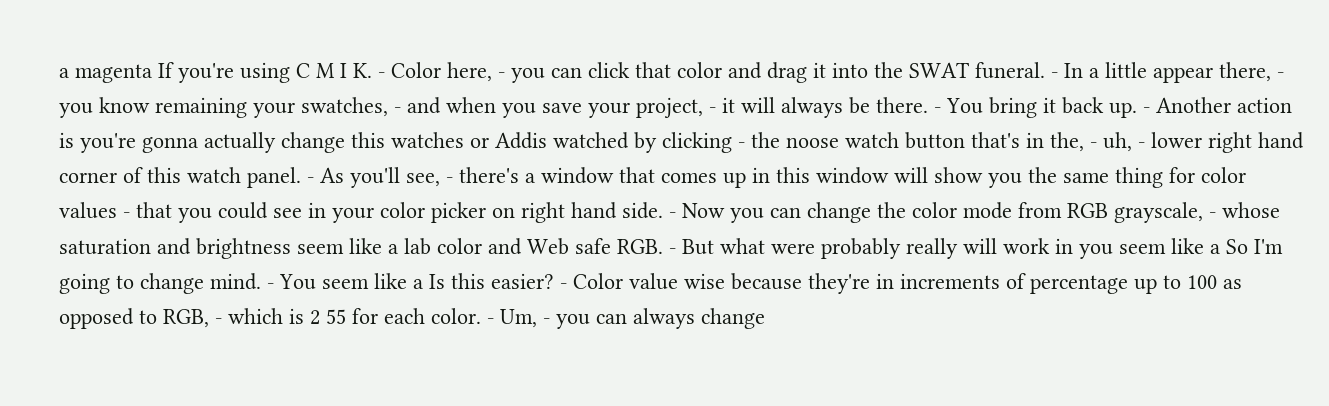a magenta If you're using C M I K. - Color here, - you can click that color and drag it into the SWAT funeral. - In a little appear there, - you know remaining your swatches, - and when you save your project, - it will always be there. - You bring it back up. - Another action is you're gonna actually change this watches or Addis watched by clicking - the noose watch button that's in the, - uh, - lower right hand corner of this watch panel. - As you'll see, - there's a window that comes up in this window will show you the same thing for color values - that you could see in your color picker on right hand side. - Now you can change the color mode from RGB grayscale, - whose saturation and brightness seem like a lab color and Web safe RGB. - But what were probably really will work in you seem like a So I'm going to change mind. - You seem like a Is this easier? - Color value wise because they're in increments of percentage up to 100 as opposed to RGB, - which is 2 55 for each color. - Um, - you can always change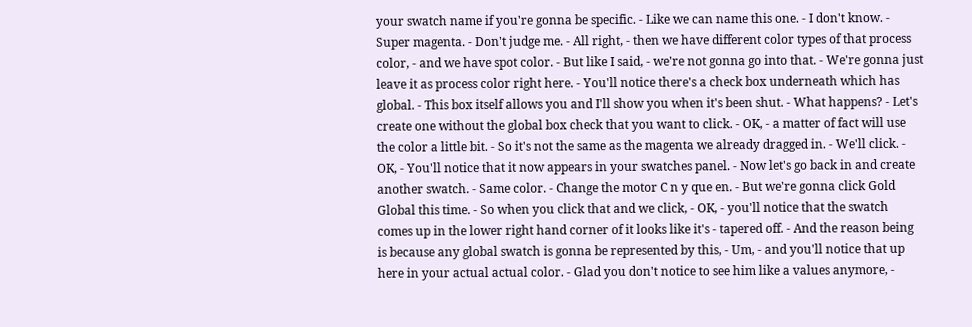your swatch name if you're gonna be specific. - Like we can name this one. - I don't know. - Super magenta. - Don't judge me. - All right, - then we have different color types of that process color, - and we have spot color. - But like I said, - we're not gonna go into that. - We're gonna just leave it as process color right here. - You'll notice there's a check box underneath which has global. - This box itself allows you and I'll show you when it's been shut. - What happens? - Let's create one without the global box check that you want to click. - OK, - a matter of fact will use the color a little bit. - So it's not the same as the magenta we already dragged in. - We'll click. - OK, - You'll notice that it now appears in your swatches panel. - Now let's go back in and create another swatch. - Same color. - Change the motor C n y que en. - But we're gonna click Gold Global this time. - So when you click that and we click, - OK, - you'll notice that the swatch comes up in the lower right hand corner of it looks like it's - tapered off. - And the reason being is because any global swatch is gonna be represented by this, - Um, - and you'll notice that up here in your actual actual color. - Glad you don't notice to see him like a values anymore, -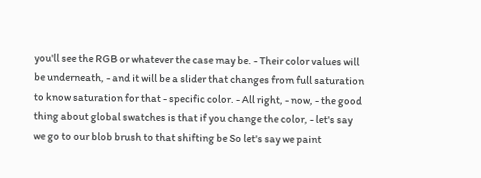you'll see the RGB or whatever the case may be. - Their color values will be underneath, - and it will be a slider that changes from full saturation to know saturation for that - specific color. - All right, - now, - the good thing about global swatches is that if you change the color, - let's say we go to our blob brush to that shifting be So let's say we paint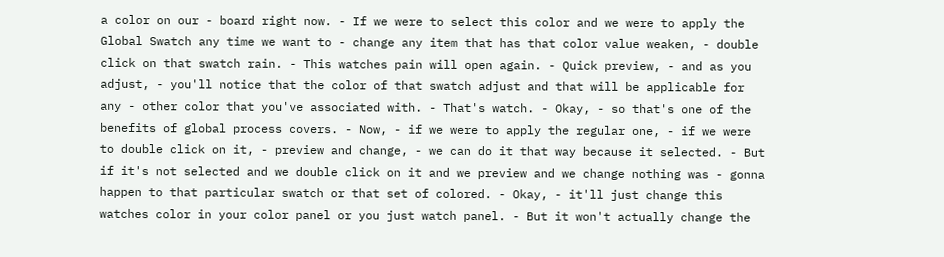a color on our - board right now. - If we were to select this color and we were to apply the Global Swatch any time we want to - change any item that has that color value weaken, - double click on that swatch rain. - This watches pain will open again. - Quick preview, - and as you adjust, - you'll notice that the color of that swatch adjust and that will be applicable for any - other color that you've associated with. - That's watch. - Okay, - so that's one of the benefits of global process covers. - Now, - if we were to apply the regular one, - if we were to double click on it, - preview and change, - we can do it that way because it selected. - But if it's not selected and we double click on it and we preview and we change nothing was - gonna happen to that particular swatch or that set of colored. - Okay, - it'll just change this watches color in your color panel or you just watch panel. - But it won't actually change the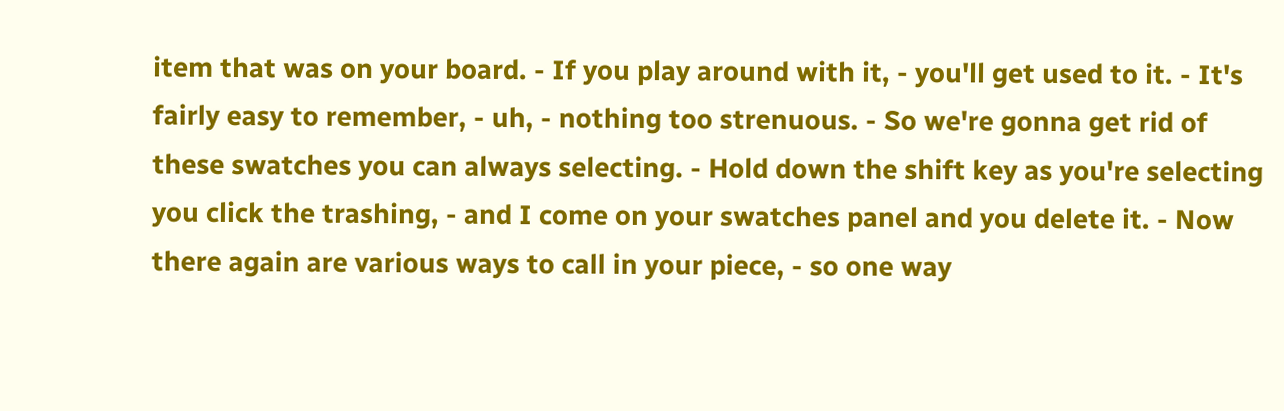item that was on your board. - If you play around with it, - you'll get used to it. - It's fairly easy to remember, - uh, - nothing too strenuous. - So we're gonna get rid of these swatches you can always selecting. - Hold down the shift key as you're selecting you click the trashing, - and I come on your swatches panel and you delete it. - Now there again are various ways to call in your piece, - so one way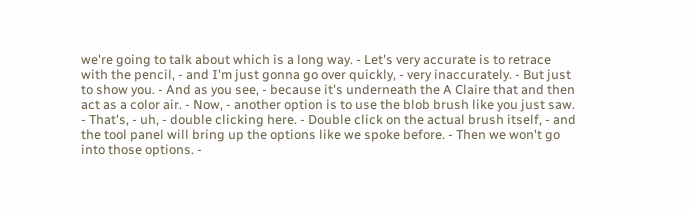we're going to talk about which is a long way. - Let's very accurate is to retrace with the pencil, - and I'm just gonna go over quickly, - very inaccurately. - But just to show you. - And as you see, - because it's underneath the A Claire that and then act as a color air. - Now, - another option is to use the blob brush like you just saw. - That's, - uh, - double clicking here. - Double click on the actual brush itself, - and the tool panel will bring up the options like we spoke before. - Then we won't go into those options. -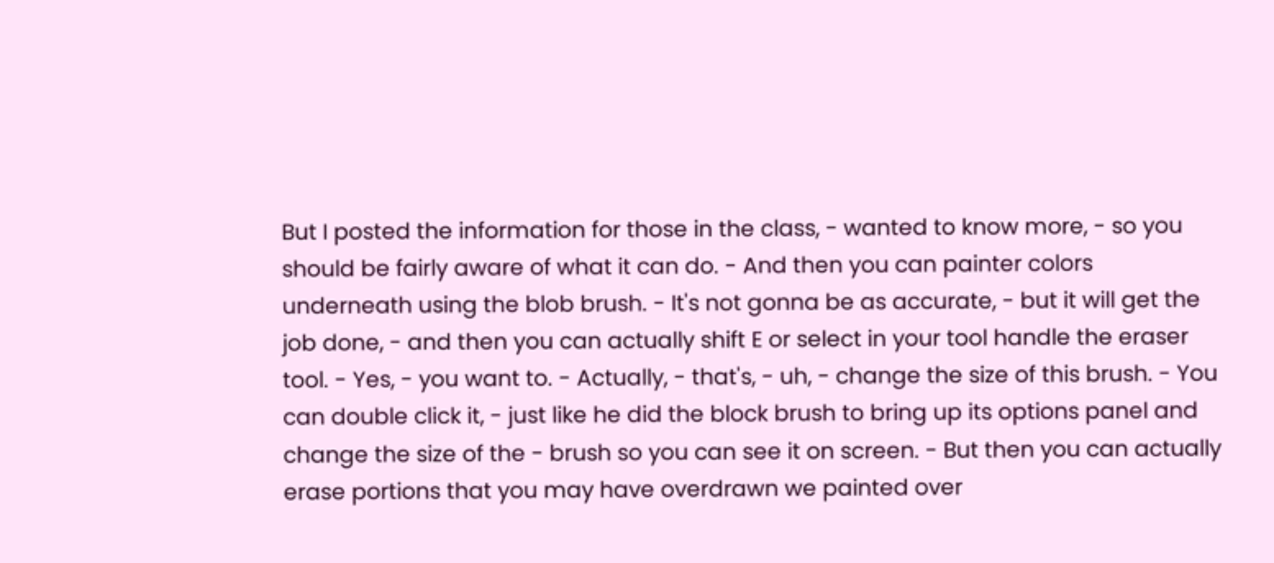But I posted the information for those in the class, - wanted to know more, - so you should be fairly aware of what it can do. - And then you can painter colors underneath using the blob brush. - It's not gonna be as accurate, - but it will get the job done, - and then you can actually shift E or select in your tool handle the eraser tool. - Yes, - you want to. - Actually, - that's, - uh, - change the size of this brush. - You can double click it, - just like he did the block brush to bring up its options panel and change the size of the - brush so you can see it on screen. - But then you can actually erase portions that you may have overdrawn we painted over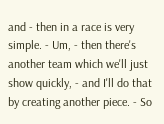and - then in a race is very simple. - Um, - then there's another team which we'll just show quickly, - and I'll do that by creating another piece. - So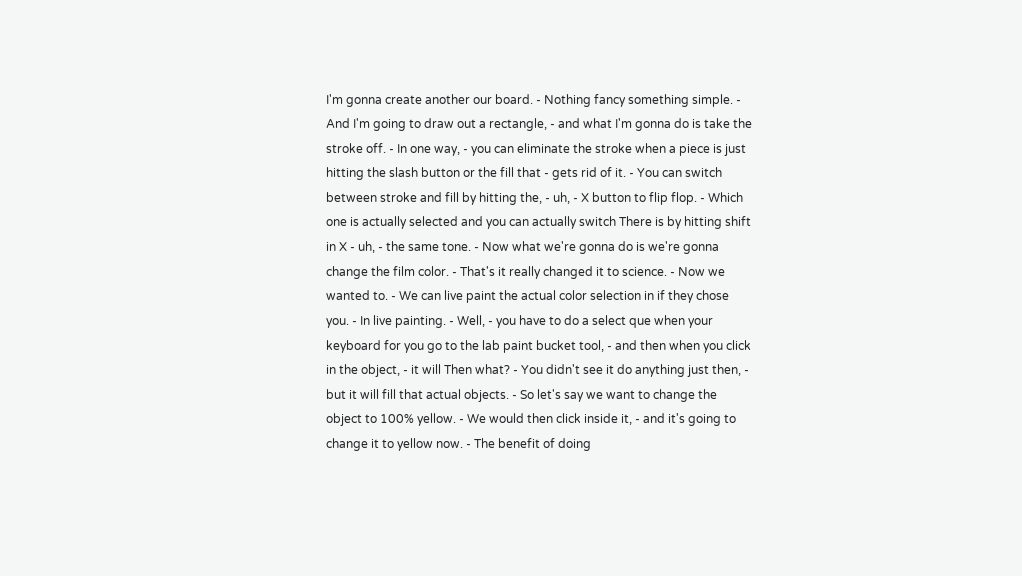I'm gonna create another our board. - Nothing fancy something simple. - And I'm going to draw out a rectangle, - and what I'm gonna do is take the stroke off. - In one way, - you can eliminate the stroke when a piece is just hitting the slash button or the fill that - gets rid of it. - You can switch between stroke and fill by hitting the, - uh, - X button to flip flop. - Which one is actually selected and you can actually switch There is by hitting shift in X - uh, - the same tone. - Now what we're gonna do is we're gonna change the film color. - That's it really changed it to science. - Now we wanted to. - We can live paint the actual color selection in if they chose you. - In live painting. - Well, - you have to do a select que when your keyboard for you go to the lab paint bucket tool, - and then when you click in the object, - it will Then what? - You didn't see it do anything just then, - but it will fill that actual objects. - So let's say we want to change the object to 100% yellow. - We would then click inside it, - and it's going to change it to yellow now. - The benefit of doing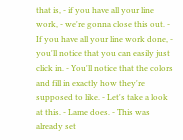that is, - if you have all your line work, - we're gonna close this out. - If you have all your line work done, - you'll notice that you can easily just click in. - You'll notice that the colors and fill in exactly how they're supposed to like. - Let's take a look at this. - Lame does. - This was already set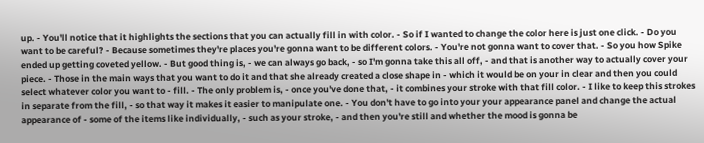up. - You'll notice that it highlights the sections that you can actually fill in with color. - So if I wanted to change the color here is just one click. - Do you want to be careful? - Because sometimes they're places you're gonna want to be different colors. - You're not gonna want to cover that. - So you how Spike ended up getting coveted yellow. - But good thing is, - we can always go back, - so I'm gonna take this all off, - and that is another way to actually cover your piece. - Those in the main ways that you want to do it and that she already created a close shape in - which it would be on your in clear and then you could select whatever color you want to - fill. - The only problem is, - once you've done that, - it combines your stroke with that fill color. - I like to keep this strokes in separate from the fill, - so that way it makes it easier to manipulate one. - You don't have to go into your your appearance panel and change the actual appearance of - some of the items like individually, - such as your stroke, - and then you're still and whether the mood is gonna be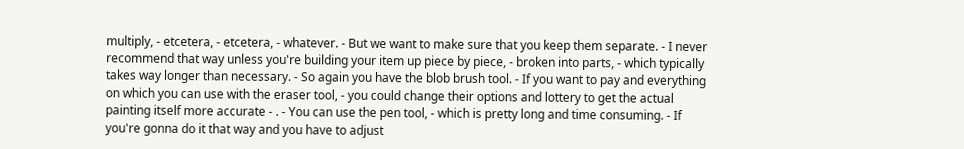multiply, - etcetera, - etcetera, - whatever. - But we want to make sure that you keep them separate. - I never recommend that way unless you're building your item up piece by piece, - broken into parts, - which typically takes way longer than necessary. - So again you have the blob brush tool. - If you want to pay and everything on which you can use with the eraser tool, - you could change their options and lottery to get the actual painting itself more accurate - . - You can use the pen tool, - which is pretty long and time consuming. - If you're gonna do it that way and you have to adjust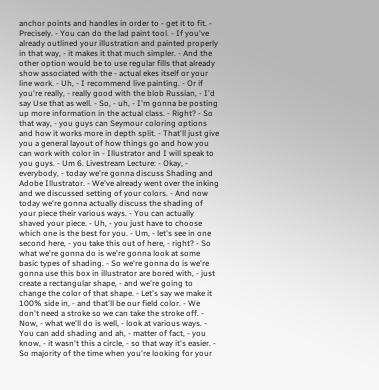anchor points and handles in order to - get it to fit. - Precisely. - You can do the lad paint tool. - If you've already outlined your illustration and painted properly in that way, - it makes it that much simpler. - And the other option would be to use regular fills that already show associated with the - actual ekes itself or your line work. - Uh, - I recommend live painting. - Or if you're really, - really good with the blob Russian, - I'd say Use that as well. - So, - uh, - I'm gonna be posting up more information in the actual class. - Right? - So that way, - you guys can Seymour coloring options and how it works more in depth split. - That'll just give you a general layout of how things go and how you can work with color in - Illustrator and I will speak to you guys. - Um 6. Livestream Lecture: - Okay, - everybody, - today we're gonna discuss Shading and Adobe Illustrator. - We've already went over the inking and we discussed setting of your colors. - And now today we're gonna actually discuss the shading of your piece their various ways. - You can actually shaved your piece. - Uh, - you just have to choose which one is the best for you. - Um, - let's see in one second here, - you take this out of here, - right? - So what we're gonna do is we're gonna look at some basic types of shading. - So we're gonna do is we're gonna use this box in illustrator are bored with, - just create a rectangular shape, - and we're going to change the color of that shape. - Let's say we make it 100% side in, - and that'll be our field color. - We don't need a stroke so we can take the stroke off. - Now, - what we'll do is well, - look at various ways. - You can add shading and ah, - matter of fact, - you know, - it wasn't this a circle, - so that way it's easier. - So majority of the time when you're looking for your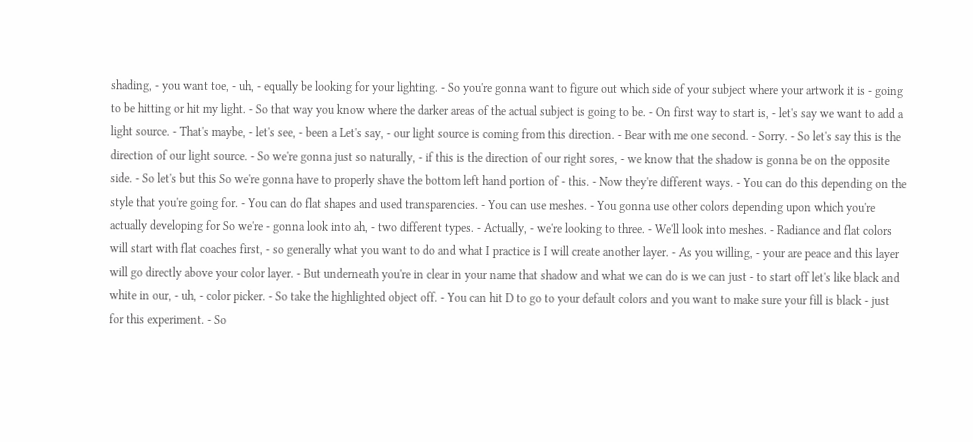shading, - you want toe, - uh, - equally be looking for your lighting. - So you're gonna want to figure out which side of your subject where your artwork it is - going to be hitting or hit my light. - So that way you know where the darker areas of the actual subject is going to be. - On first way to start is, - let's say we want to add a light source. - That's maybe, - let's see, - been a Let's say, - our light source is coming from this direction. - Bear with me one second. - Sorry. - So let's say this is the direction of our light source. - So we're gonna just so naturally, - if this is the direction of our right sores, - we know that the shadow is gonna be on the opposite side. - So let's but this So we're gonna have to properly shave the bottom left hand portion of - this. - Now they're different ways. - You can do this depending on the style that you're going for. - You can do flat shapes and used transparencies. - You can use meshes. - You gonna use other colors depending upon which you're actually developing for So we're - gonna look into ah, - two different types. - Actually, - we're looking to three. - We'll look into meshes. - Radiance and flat colors will start with flat coaches first, - so generally what you want to do and what I practice is I will create another layer. - As you willing, - your are peace and this layer will go directly above your color layer. - But underneath you're in clear in your name that shadow and what we can do is we can just - to start off let's like black and white in our, - uh, - color picker. - So take the highlighted object off. - You can hit D to go to your default colors and you want to make sure your fill is black - just for this experiment. - So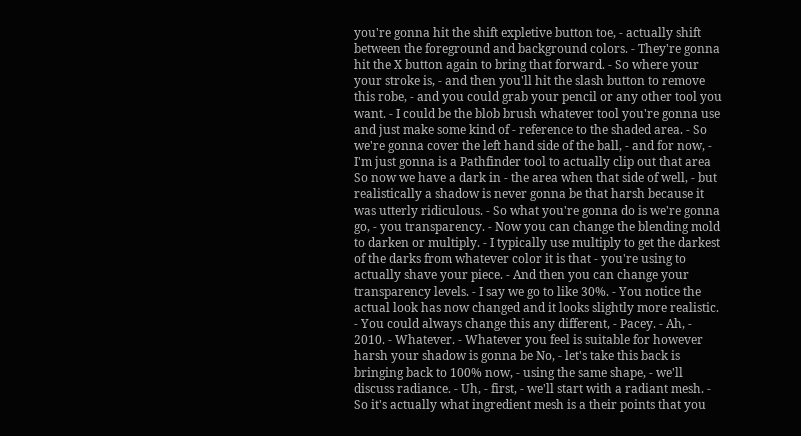you're gonna hit the shift expletive button toe, - actually shift between the foreground and background colors. - They're gonna hit the X button again to bring that forward. - So where your your stroke is, - and then you'll hit the slash button to remove this robe, - and you could grab your pencil or any other tool you want. - I could be the blob brush whatever tool you're gonna use and just make some kind of - reference to the shaded area. - So we're gonna cover the left hand side of the ball, - and for now, - I'm just gonna is a Pathfinder tool to actually clip out that area So now we have a dark in - the area when that side of well, - but realistically a shadow is never gonna be that harsh because it was utterly ridiculous. - So what you're gonna do is we're gonna go, - you transparency. - Now you can change the blending mold to darken or multiply. - I typically use multiply to get the darkest of the darks from whatever color it is that - you're using to actually shave your piece. - And then you can change your transparency levels. - I say we go to like 30%. - You notice the actual look has now changed and it looks slightly more realistic. - You could always change this any different, - Pacey. - Ah, - 2010. - Whatever. - Whatever you feel is suitable for however harsh your shadow is gonna be No, - let's take this back is bringing back to 100% now, - using the same shape, - we'll discuss radiance. - Uh, - first, - we'll start with a radiant mesh. - So it's actually what ingredient mesh is a their points that you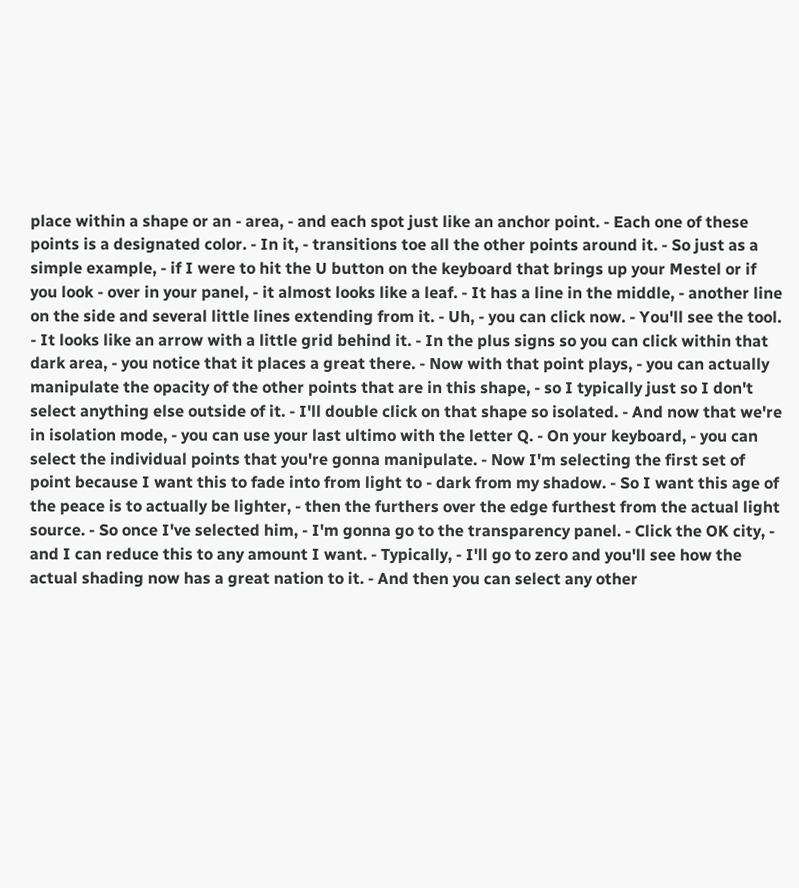place within a shape or an - area, - and each spot just like an anchor point. - Each one of these points is a designated color. - In it, - transitions toe all the other points around it. - So just as a simple example, - if I were to hit the U button on the keyboard that brings up your Mestel or if you look - over in your panel, - it almost looks like a leaf. - It has a line in the middle, - another line on the side and several little lines extending from it. - Uh, - you can click now. - You'll see the tool. - It looks like an arrow with a little grid behind it. - In the plus signs so you can click within that dark area, - you notice that it places a great there. - Now with that point plays, - you can actually manipulate the opacity of the other points that are in this shape, - so I typically just so I don't select anything else outside of it. - I'll double click on that shape so isolated. - And now that we're in isolation mode, - you can use your last ultimo with the letter Q. - On your keyboard, - you can select the individual points that you're gonna manipulate. - Now I'm selecting the first set of point because I want this to fade into from light to - dark from my shadow. - So I want this age of the peace is to actually be lighter, - then the furthers over the edge furthest from the actual light source. - So once I've selected him, - I'm gonna go to the transparency panel. - Click the OK city, - and I can reduce this to any amount I want. - Typically, - I'll go to zero and you'll see how the actual shading now has a great nation to it. - And then you can select any other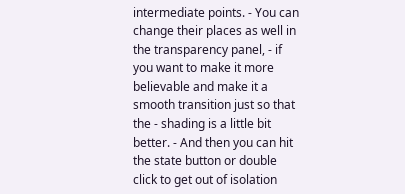intermediate points. - You can change their places as well in the transparency panel, - if you want to make it more believable and make it a smooth transition just so that the - shading is a little bit better. - And then you can hit the state button or double click to get out of isolation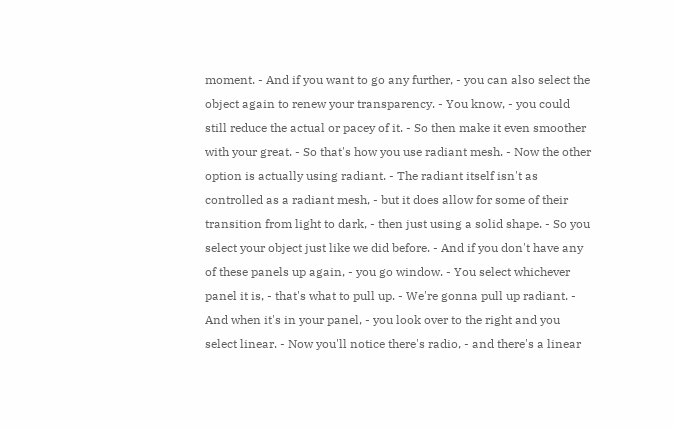moment. - And if you want to go any further, - you can also select the object again to renew your transparency. - You know, - you could still reduce the actual or pacey of it. - So then make it even smoother with your great. - So that's how you use radiant mesh. - Now the other option is actually using radiant. - The radiant itself isn't as controlled as a radiant mesh, - but it does allow for some of their transition from light to dark, - then just using a solid shape. - So you select your object just like we did before. - And if you don't have any of these panels up again, - you go window. - You select whichever panel it is, - that's what to pull up. - We're gonna pull up radiant. - And when it's in your panel, - you look over to the right and you select linear. - Now you'll notice there's radio, - and there's a linear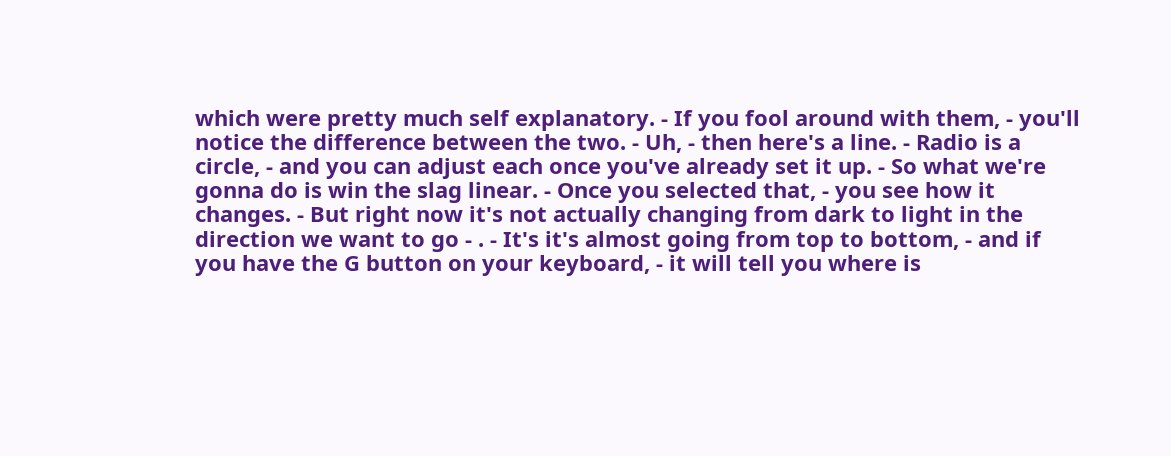which were pretty much self explanatory. - If you fool around with them, - you'll notice the difference between the two. - Uh, - then here's a line. - Radio is a circle, - and you can adjust each once you've already set it up. - So what we're gonna do is win the slag linear. - Once you selected that, - you see how it changes. - But right now it's not actually changing from dark to light in the direction we want to go - . - It's it's almost going from top to bottom, - and if you have the G button on your keyboard, - it will tell you where is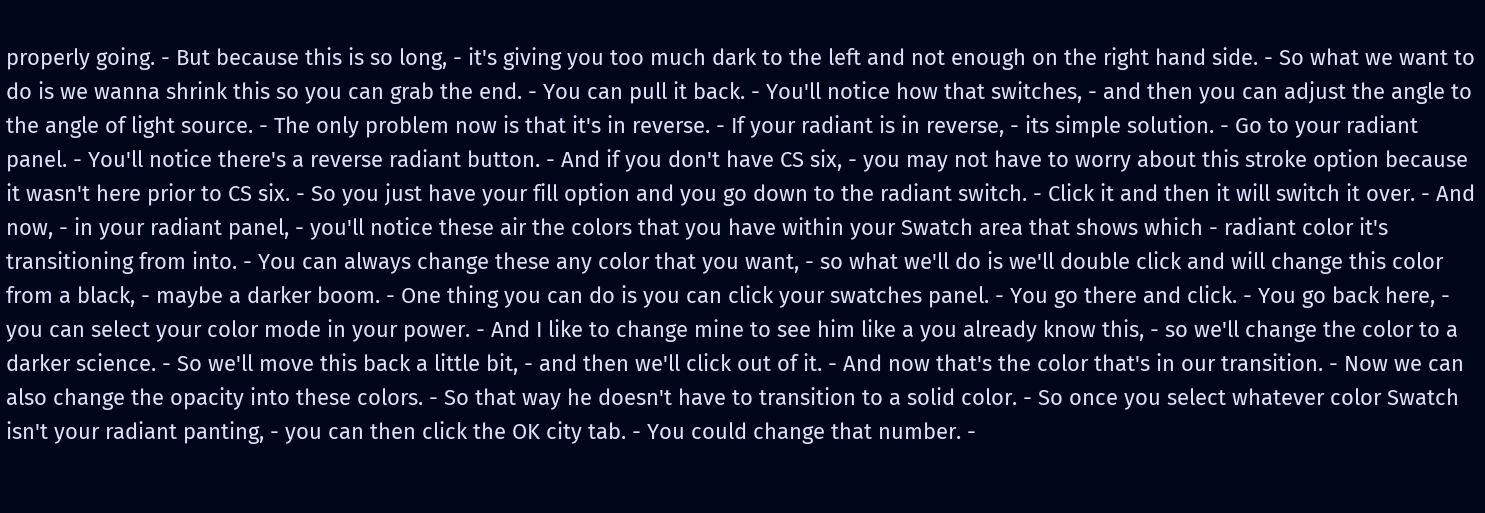properly going. - But because this is so long, - it's giving you too much dark to the left and not enough on the right hand side. - So what we want to do is we wanna shrink this so you can grab the end. - You can pull it back. - You'll notice how that switches, - and then you can adjust the angle to the angle of light source. - The only problem now is that it's in reverse. - If your radiant is in reverse, - its simple solution. - Go to your radiant panel. - You'll notice there's a reverse radiant button. - And if you don't have CS six, - you may not have to worry about this stroke option because it wasn't here prior to CS six. - So you just have your fill option and you go down to the radiant switch. - Click it and then it will switch it over. - And now, - in your radiant panel, - you'll notice these air the colors that you have within your Swatch area that shows which - radiant color it's transitioning from into. - You can always change these any color that you want, - so what we'll do is we'll double click and will change this color from a black, - maybe a darker boom. - One thing you can do is you can click your swatches panel. - You go there and click. - You go back here, - you can select your color mode in your power. - And I like to change mine to see him like a you already know this, - so we'll change the color to a darker science. - So we'll move this back a little bit, - and then we'll click out of it. - And now that's the color that's in our transition. - Now we can also change the opacity into these colors. - So that way he doesn't have to transition to a solid color. - So once you select whatever color Swatch isn't your radiant panting, - you can then click the OK city tab. - You could change that number. -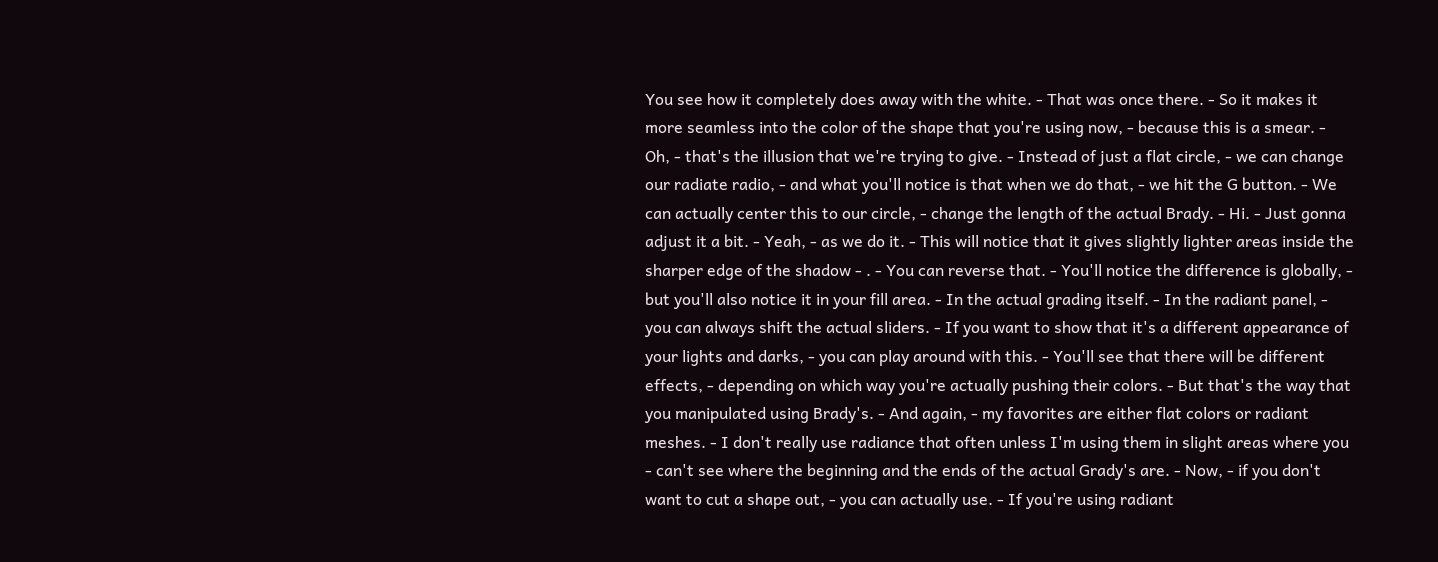You see how it completely does away with the white. - That was once there. - So it makes it more seamless into the color of the shape that you're using now, - because this is a smear. - Oh, - that's the illusion that we're trying to give. - Instead of just a flat circle, - we can change our radiate radio, - and what you'll notice is that when we do that, - we hit the G button. - We can actually center this to our circle, - change the length of the actual Brady. - Hi. - Just gonna adjust it a bit. - Yeah, - as we do it. - This will notice that it gives slightly lighter areas inside the sharper edge of the shadow - . - You can reverse that. - You'll notice the difference is globally, - but you'll also notice it in your fill area. - In the actual grading itself. - In the radiant panel, - you can always shift the actual sliders. - If you want to show that it's a different appearance of your lights and darks, - you can play around with this. - You'll see that there will be different effects, - depending on which way you're actually pushing their colors. - But that's the way that you manipulated using Brady's. - And again, - my favorites are either flat colors or radiant meshes. - I don't really use radiance that often unless I'm using them in slight areas where you - can't see where the beginning and the ends of the actual Grady's are. - Now, - if you don't want to cut a shape out, - you can actually use. - If you're using radiant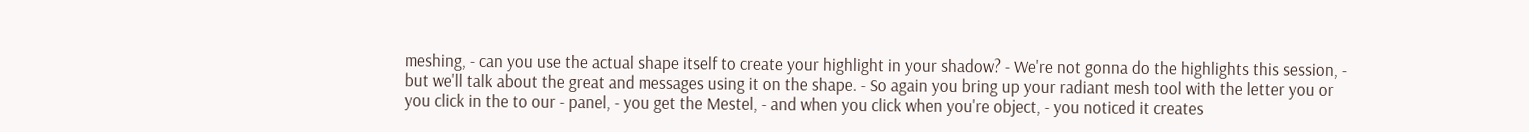meshing, - can you use the actual shape itself to create your highlight in your shadow? - We're not gonna do the highlights this session, - but we'll talk about the great and messages using it on the shape. - So again you bring up your radiant mesh tool with the letter you or you click in the to our - panel, - you get the Mestel, - and when you click when you're object, - you noticed it creates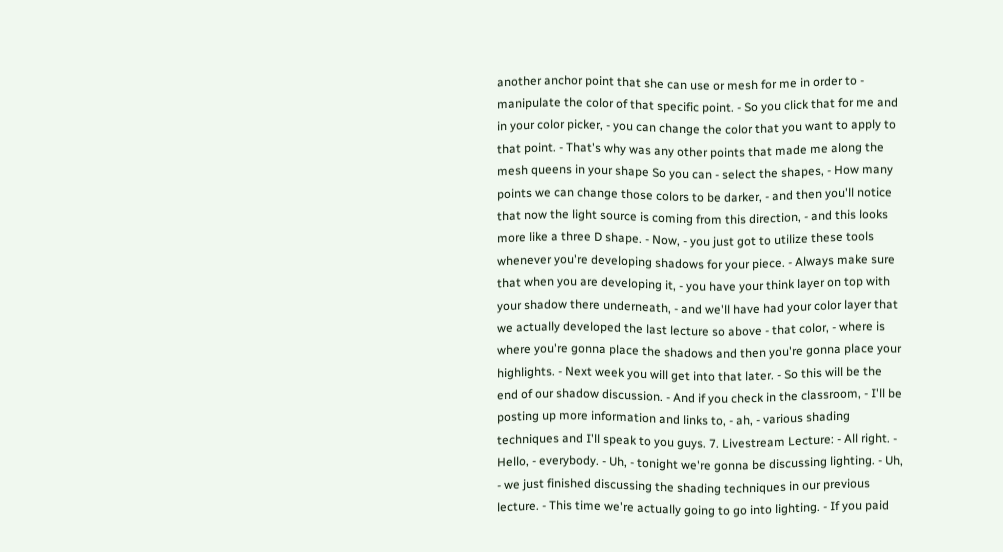another anchor point that she can use or mesh for me in order to - manipulate the color of that specific point. - So you click that for me and in your color picker, - you can change the color that you want to apply to that point. - That's why was any other points that made me along the mesh queens in your shape So you can - select the shapes, - How many points we can change those colors to be darker, - and then you'll notice that now the light source is coming from this direction, - and this looks more like a three D shape. - Now, - you just got to utilize these tools whenever you're developing shadows for your piece. - Always make sure that when you are developing it, - you have your think layer on top with your shadow there underneath, - and we'll have had your color layer that we actually developed the last lecture so above - that color, - where is where you're gonna place the shadows and then you're gonna place your highlights. - Next week you will get into that later. - So this will be the end of our shadow discussion. - And if you check in the classroom, - I'll be posting up more information and links to, - ah, - various shading techniques and I'll speak to you guys. 7. Livestream Lecture: - All right. - Hello, - everybody. - Uh, - tonight we're gonna be discussing lighting. - Uh, - we just finished discussing the shading techniques in our previous lecture. - This time we're actually going to go into lighting. - If you paid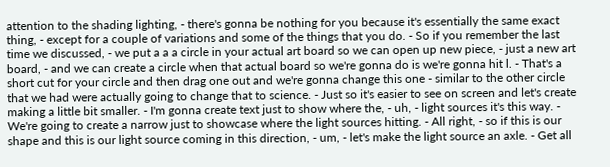attention to the shading lighting, - there's gonna be nothing for you because it's essentially the same exact thing, - except for a couple of variations and some of the things that you do. - So if you remember the last time we discussed, - we put a a a circle in your actual art board so we can open up new piece, - just a new art board, - and we can create a circle when that actual board so we're gonna do is we're gonna hit l. - That's a short cut for your circle and then drag one out and we're gonna change this one - similar to the other circle that we had were actually going to change that to science. - Just so it's easier to see on screen and let's create making a little bit smaller. - I'm gonna create text just to show where the, - uh, - light sources it's this way. - We're going to create a narrow just to showcase where the light sources hitting. - All right, - so if this is our shape and this is our light source coming in this direction, - um, - let's make the light source an axle. - Get all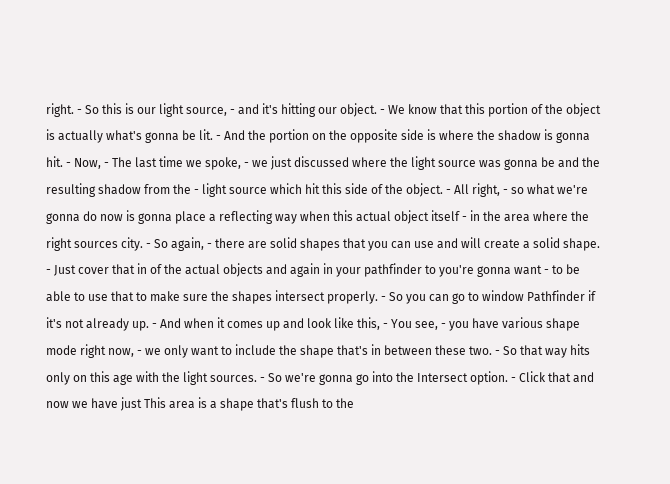right. - So this is our light source, - and it's hitting our object. - We know that this portion of the object is actually what's gonna be lit. - And the portion on the opposite side is where the shadow is gonna hit. - Now, - The last time we spoke, - we just discussed where the light source was gonna be and the resulting shadow from the - light source which hit this side of the object. - All right, - so what we're gonna do now is gonna place a reflecting way when this actual object itself - in the area where the right sources city. - So again, - there are solid shapes that you can use and will create a solid shape. - Just cover that in of the actual objects and again in your pathfinder to you're gonna want - to be able to use that to make sure the shapes intersect properly. - So you can go to window Pathfinder if it's not already up. - And when it comes up and look like this, - You see, - you have various shape mode right now, - we only want to include the shape that's in between these two. - So that way hits only on this age with the light sources. - So we're gonna go into the Intersect option. - Click that and now we have just This area is a shape that's flush to the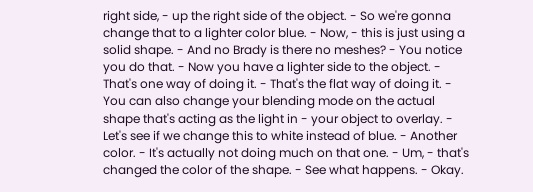right side, - up the right side of the object. - So we're gonna change that to a lighter color blue. - Now, - this is just using a solid shape. - And no Brady is there no meshes? - You notice you do that. - Now you have a lighter side to the object. - That's one way of doing it. - That's the flat way of doing it. - You can also change your blending mode on the actual shape that's acting as the light in - your object to overlay. - Let's see if we change this to white instead of blue. - Another color. - It's actually not doing much on that one. - Um, - that's changed the color of the shape. - See what happens. - Okay.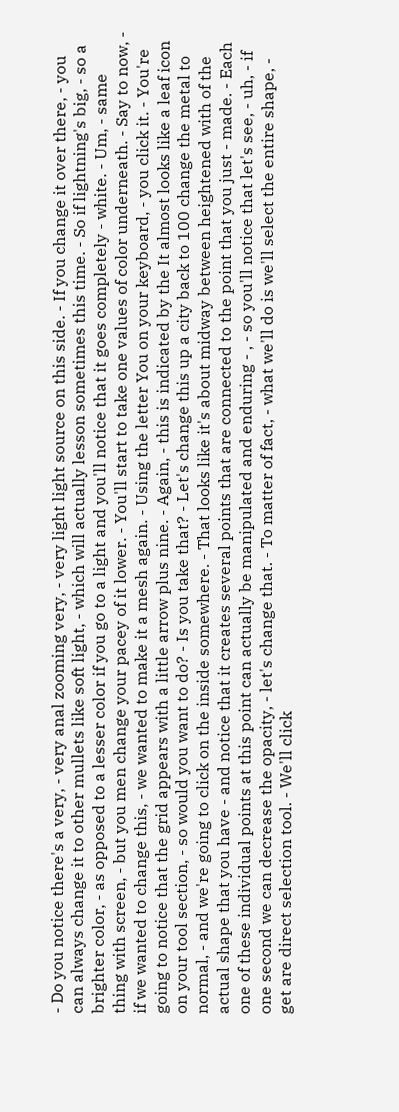- Do you notice there's a very, - very anal zooming very, - very light light source on this side. - If you change it over there, - you can always change it to other mullets like soft light, - which will actually lesson sometimes this time. - So if lightning's big, - so a brighter color, - as opposed to a lesser color if you go to a light and you'll notice that it goes completely - white. - Um, - same thing with screen, - but you men change your pacey of it lower. - You'll start to take one values of color underneath. - Say to now, - if we wanted to change this, - we wanted to make it a mesh again. - Using the letter You on your keyboard, - you click it. - You're going to notice that the grid appears with a little arrow plus nine. - Again, - this is indicated by the It almost looks like a leaf icon on your tool section, - so would you want to do? - Is you take that? - Let's change this up a city back to 100 change the metal to normal, - and we're going to click on the inside somewhere. - That looks like it's about midway between heightened with of the actual shape that you have - and notice that it creates several points that are connected to the point that you just - made. - Each one of these individual points at this point can actually be manipulated and enduring - , - so you'll notice that let's see, - uh, - if one second we can decrease the opacity, - let's change that. - To matter of fact, - what we'll do is we'll select the entire shape, - get are direct selection tool. - We'll click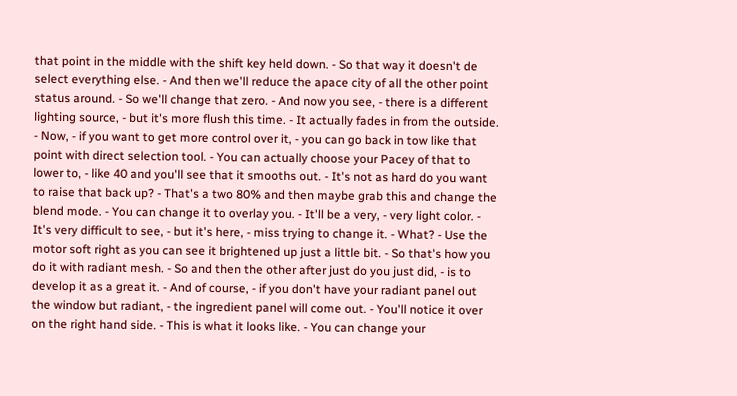that point in the middle with the shift key held down. - So that way it doesn't de select everything else. - And then we'll reduce the apace city of all the other point status around. - So we'll change that zero. - And now you see, - there is a different lighting source, - but it's more flush this time. - It actually fades in from the outside. - Now, - if you want to get more control over it, - you can go back in tow like that point with direct selection tool. - You can actually choose your Pacey of that to lower to, - like 40 and you'll see that it smooths out. - It's not as hard do you want to raise that back up? - That's a two 80% and then maybe grab this and change the blend mode. - You can change it to overlay you. - It'll be a very, - very light color. - It's very difficult to see, - but it's here, - miss trying to change it. - What? - Use the motor soft right as you can see it brightened up just a little bit. - So that's how you do it with radiant mesh. - So and then the other after just do you just did, - is to develop it as a great it. - And of course, - if you don't have your radiant panel out the window but radiant, - the ingredient panel will come out. - You'll notice it over on the right hand side. - This is what it looks like. - You can change your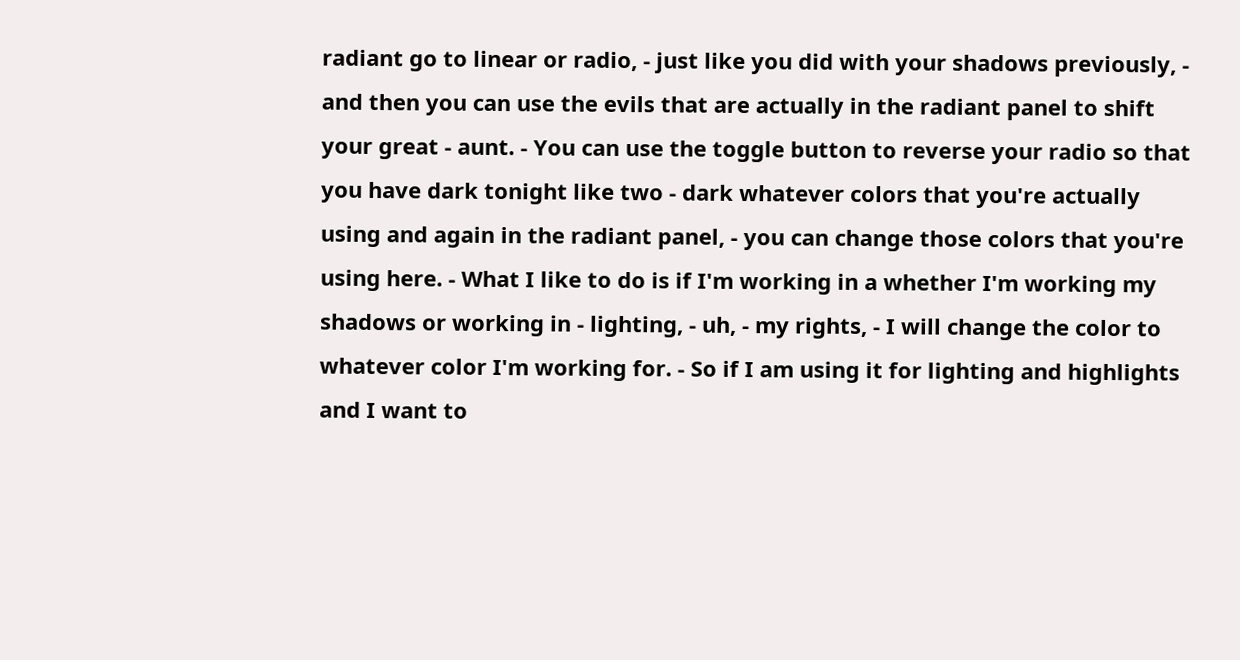radiant go to linear or radio, - just like you did with your shadows previously, - and then you can use the evils that are actually in the radiant panel to shift your great - aunt. - You can use the toggle button to reverse your radio so that you have dark tonight like two - dark whatever colors that you're actually using and again in the radiant panel, - you can change those colors that you're using here. - What I like to do is if I'm working in a whether I'm working my shadows or working in - lighting, - uh, - my rights, - I will change the color to whatever color I'm working for. - So if I am using it for lighting and highlights and I want to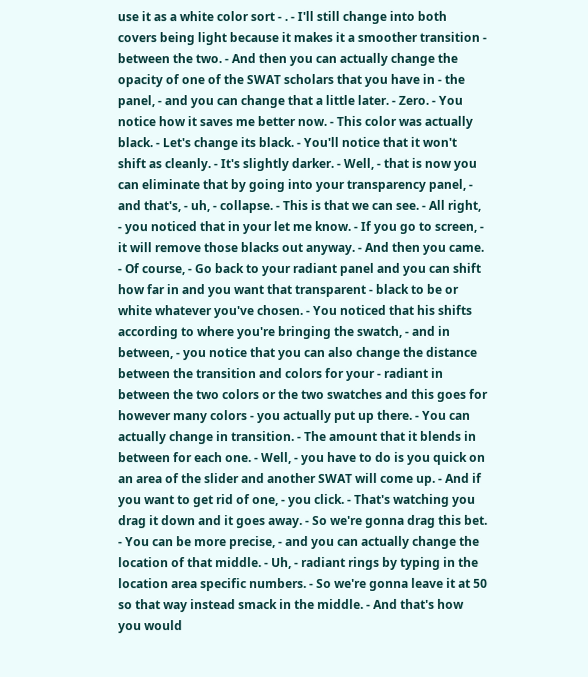use it as a white color sort - . - I'll still change into both covers being light because it makes it a smoother transition - between the two. - And then you can actually change the opacity of one of the SWAT scholars that you have in - the panel, - and you can change that a little later. - Zero. - You notice how it saves me better now. - This color was actually black. - Let's change its black. - You'll notice that it won't shift as cleanly. - It's slightly darker. - Well, - that is now you can eliminate that by going into your transparency panel, - and that's, - uh, - collapse. - This is that we can see. - All right, - you noticed that in your let me know. - If you go to screen, - it will remove those blacks out anyway. - And then you came. - Of course, - Go back to your radiant panel and you can shift how far in and you want that transparent - black to be or white whatever you've chosen. - You noticed that his shifts according to where you're bringing the swatch, - and in between, - you notice that you can also change the distance between the transition and colors for your - radiant in between the two colors or the two swatches and this goes for however many colors - you actually put up there. - You can actually change in transition. - The amount that it blends in between for each one. - Well, - you have to do is you quick on an area of the slider and another SWAT will come up. - And if you want to get rid of one, - you click. - That's watching you drag it down and it goes away. - So we're gonna drag this bet. - You can be more precise, - and you can actually change the location of that middle. - Uh, - radiant rings by typing in the location area specific numbers. - So we're gonna leave it at 50 so that way instead smack in the middle. - And that's how you would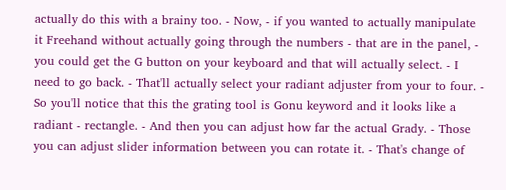actually do this with a brainy too. - Now, - if you wanted to actually manipulate it Freehand without actually going through the numbers - that are in the panel, - you could get the G button on your keyboard and that will actually select. - I need to go back. - That'll actually select your radiant adjuster from your to four. - So you'll notice that this the grating tool is Gonu keyword and it looks like a radiant - rectangle. - And then you can adjust how far the actual Grady. - Those you can adjust slider information between you can rotate it. - That's change of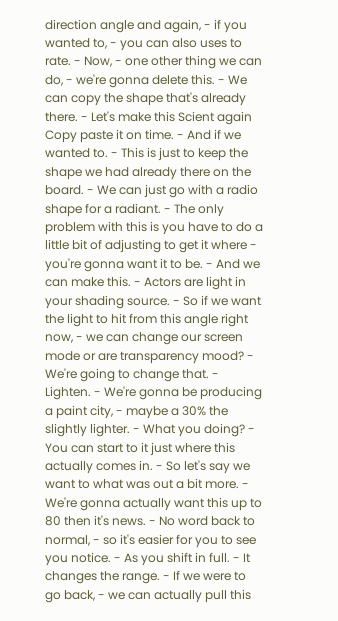direction angle and again, - if you wanted to, - you can also uses to rate. - Now, - one other thing we can do, - we're gonna delete this. - We can copy the shape that's already there. - Let's make this Scient again Copy paste it on time. - And if we wanted to. - This is just to keep the shape we had already there on the board. - We can just go with a radio shape for a radiant. - The only problem with this is you have to do a little bit of adjusting to get it where - you're gonna want it to be. - And we can make this. - Actors are light in your shading source. - So if we want the light to hit from this angle right now, - we can change our screen mode or are transparency mood? - We're going to change that. - Lighten. - We're gonna be producing a paint city, - maybe a 30% the slightly lighter. - What you doing? - You can start to it just where this actually comes in. - So let's say we want to what was out a bit more. - We're gonna actually want this up to 80 then it's news. - No word back to normal, - so it's easier for you to see you notice. - As you shift in full. - It changes the range. - If we were to go back, - we can actually pull this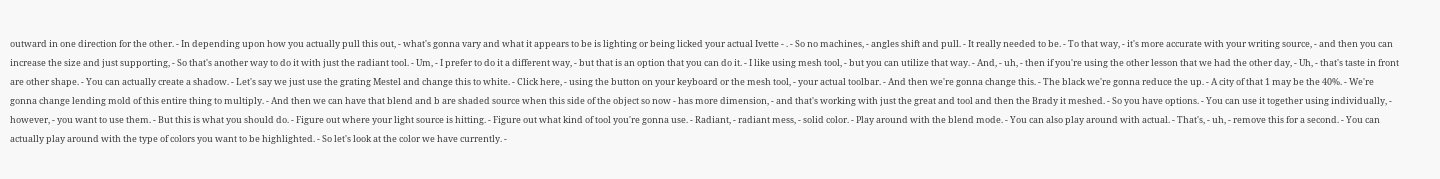outward in one direction for the other. - In depending upon how you actually pull this out, - what's gonna vary and what it appears to be is lighting or being licked your actual Ivette - . - So no machines, - angles shift and pull. - It really needed to be. - To that way, - it's more accurate with your writing source, - and then you can increase the size and just supporting, - So that's another way to do it with just the radiant tool. - Um, - I prefer to do it a different way, - but that is an option that you can do it. - I like using mesh tool, - but you can utilize that way. - And, - uh, - then if you're using the other lesson that we had the other day, - Uh, - that's taste in front are other shape. - You can actually create a shadow. - Let's say we just use the grating Mestel and change this to white. - Click here, - using the button on your keyboard or the mesh tool, - your actual toolbar. - And then we're gonna change this. - The black we're gonna reduce the up. - A city of that 1 may be the 40%. - We're gonna change lending mold of this entire thing to multiply. - And then we can have that blend and b are shaded source when this side of the object so now - has more dimension, - and that's working with just the great and tool and then the Brady it meshed. - So you have options. - You can use it together using individually, - however, - you want to use them. - But this is what you should do. - Figure out where your light source is hitting. - Figure out what kind of tool you're gonna use. - Radiant, - radiant mess, - solid color. - Play around with the blend mode. - You can also play around with actual. - That's, - uh, - remove this for a second. - You can actually play around with the type of colors you want to be highlighted. - So let's look at the color we have currently. -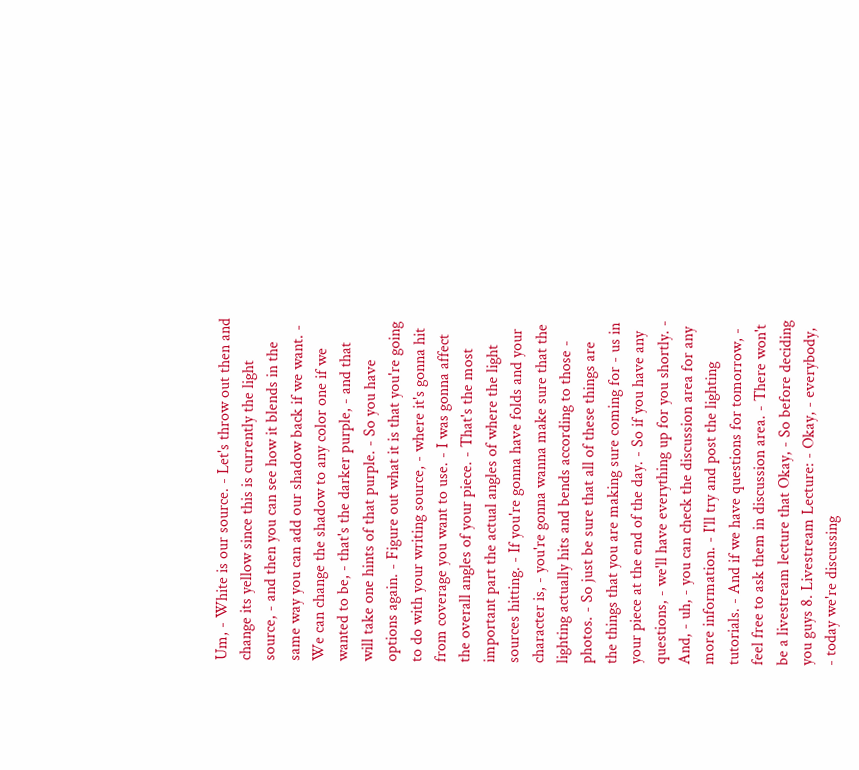Um, - White is our source. - Let's throw out then and change its yellow since this is currently the light source, - and then you can see how it blends in the same way you can add our shadow back if we want. - We can change the shadow to any color one if we wanted to be, - that's the darker purple, - and that will take one hints of that purple. - So you have options again. - Figure out what it is that you're going to do with your writing source, - where it's gonna hit from coverage you want to use. - I was gonna affect the overall angles of your piece. - That's the most important part the actual angles of where the light sources hitting. - If you're gonna have folds and your character is, - you're gonna wanna make sure that the lighting actually hits and bends according to those - photos. - So just be sure that all of these things are the things that you are making sure coming for - us in your piece at the end of the day. - So if you have any questions, - we'll have everything up for you shortly. - And, - uh, - you can check the discussion area for any more information. - I'll try and post the lighting tutorials. - And if we have questions for tomorrow, - feel free to ask them in discussion area. - There won't be a livestream lecture that Okay, - So before deciding you guys 8. Livestream Lecture: - Okay, - everybody, - today we're discussing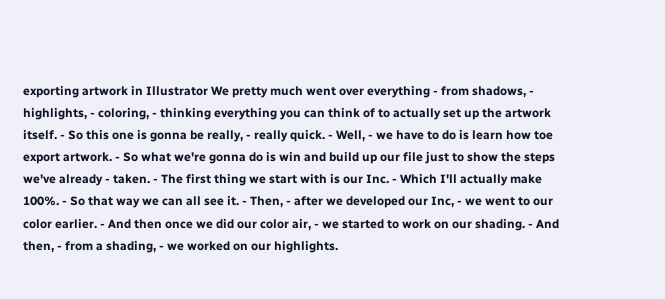exporting artwork in Illustrator We pretty much went over everything - from shadows, - highlights, - coloring, - thinking everything you can think of to actually set up the artwork itself. - So this one is gonna be really, - really quick. - Well, - we have to do is learn how toe export artwork. - So what we're gonna do is win and build up our file just to show the steps we've already - taken. - The first thing we start with is our Inc. - Which I'll actually make 100%. - So that way we can all see it. - Then, - after we developed our Inc, - we went to our color earlier. - And then once we did our color air, - we started to work on our shading. - And then, - from a shading, - we worked on our highlights.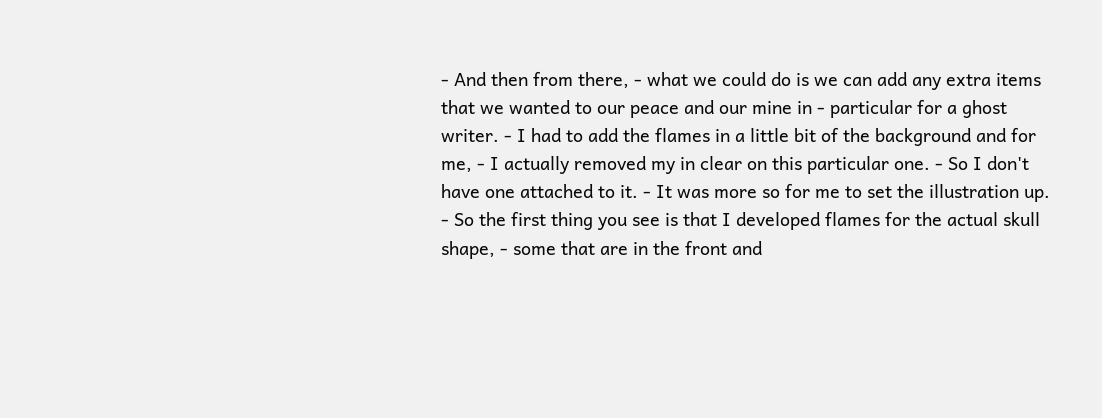- And then from there, - what we could do is we can add any extra items that we wanted to our peace and our mine in - particular for a ghost writer. - I had to add the flames in a little bit of the background and for me, - I actually removed my in clear on this particular one. - So I don't have one attached to it. - It was more so for me to set the illustration up. - So the first thing you see is that I developed flames for the actual skull shape, - some that are in the front and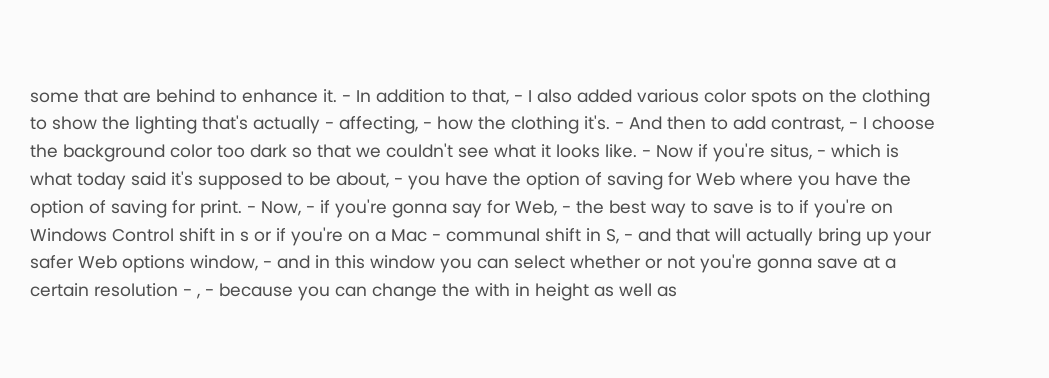some that are behind to enhance it. - In addition to that, - I also added various color spots on the clothing to show the lighting that's actually - affecting, - how the clothing it's. - And then to add contrast, - I choose the background color too dark so that we couldn't see what it looks like. - Now if you're situs, - which is what today said it's supposed to be about, - you have the option of saving for Web where you have the option of saving for print. - Now, - if you're gonna say for Web, - the best way to save is to if you're on Windows Control shift in s or if you're on a Mac - communal shift in S, - and that will actually bring up your safer Web options window, - and in this window you can select whether or not you're gonna save at a certain resolution - , - because you can change the with in height as well as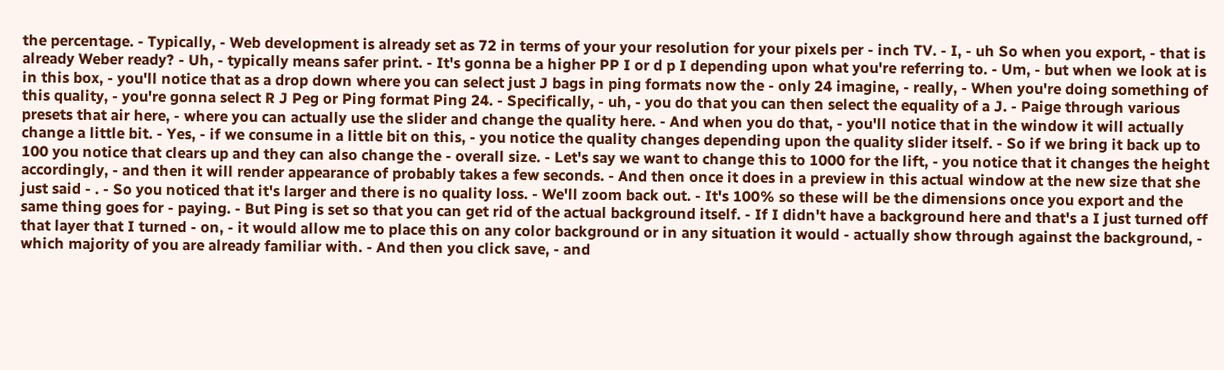the percentage. - Typically, - Web development is already set as 72 in terms of your your resolution for your pixels per - inch TV. - I, - uh So when you export, - that is already Weber ready? - Uh, - typically means safer print. - It's gonna be a higher PP I or d p I depending upon what you're referring to. - Um, - but when we look at is in this box, - you'll notice that as a drop down where you can select just J bags in ping formats now the - only 24 imagine, - really, - When you're doing something of this quality, - you're gonna select R J Peg or Ping format Ping 24. - Specifically, - uh, - you do that you can then select the equality of a J. - Paige through various presets that air here, - where you can actually use the slider and change the quality here. - And when you do that, - you'll notice that in the window it will actually change a little bit. - Yes, - if we consume in a little bit on this, - you notice the quality changes depending upon the quality slider itself. - So if we bring it back up to 100 you notice that clears up and they can also change the - overall size. - Let's say we want to change this to 1000 for the lift, - you notice that it changes the height accordingly, - and then it will render appearance of probably takes a few seconds. - And then once it does in a preview in this actual window at the new size that she just said - . - So you noticed that it's larger and there is no quality loss. - We'll zoom back out. - It's 100% so these will be the dimensions once you export and the same thing goes for - paying. - But Ping is set so that you can get rid of the actual background itself. - If I didn't have a background here and that's a I just turned off that layer that I turned - on, - it would allow me to place this on any color background or in any situation it would - actually show through against the background, - which majority of you are already familiar with. - And then you click save, - and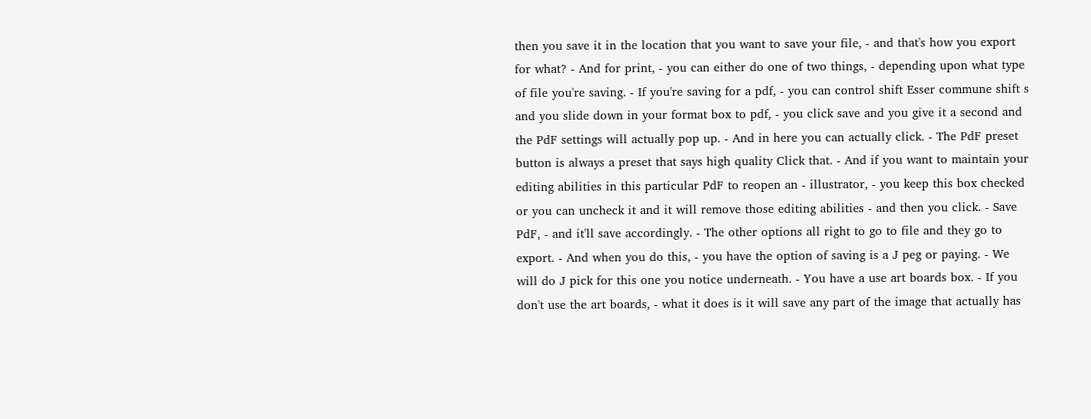then you save it in the location that you want to save your file, - and that's how you export for what? - And for print, - you can either do one of two things, - depending upon what type of file you're saving. - If you're saving for a pdf, - you can control shift Esser commune shift s and you slide down in your format box to pdf, - you click save and you give it a second and the PdF settings will actually pop up. - And in here you can actually click. - The PdF preset button is always a preset that says high quality Click that. - And if you want to maintain your editing abilities in this particular PdF to reopen an - illustrator, - you keep this box checked or you can uncheck it and it will remove those editing abilities - and then you click. - Save PdF, - and it'll save accordingly. - The other options all right to go to file and they go to export. - And when you do this, - you have the option of saving is a J peg or paying. - We will do J pick for this one you notice underneath. - You have a use art boards box. - If you don't use the art boards, - what it does is it will save any part of the image that actually has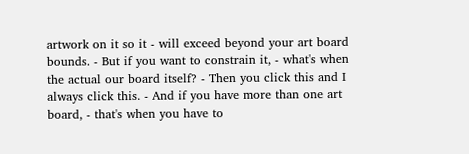artwork on it so it - will exceed beyond your art board bounds. - But if you want to constrain it, - what's when the actual our board itself? - Then you click this and I always click this. - And if you have more than one art board, - that's when you have to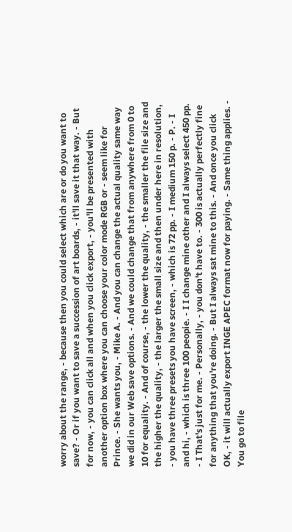worry about the range, - because then you could select which are or do you want to save? - Or if you want to save a succession of art boards, - it'll save it that way. - But for now, - you can click all and when you click export, - you'll be presented with another option box where you can choose your color mode RGB or - seem like for Prince. - She wants you, - Mike A. - And you can change the actual quality same way we did in our Web save options. - And we could change that from anywhere from 0 to 10 for equality. - And of course, - the lower the quality, - the smaller the file size and the higher the quality, - the larger the small size and then under here in resolution, - you have three presets you have screen, - which is 72 pp. - I medium 150 p. - P. - I and hi, - which is three 100 peopie. - I I change mine other and I always select 450 pp. - I That's just for me. - Personally, - you don't have to. - 300 is actually perfectly fine for anything that you're doing. - But I always sat mine to this. - And once you click OK, - it will actually export INGE APEC format now for paying. - Same thing applies. - You go to file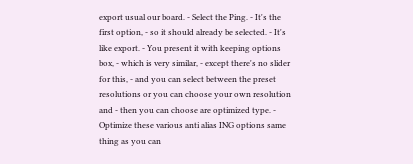export usual our board. - Select the Ping. - It's the first option, - so it should already be selected. - It's like export. - You present it with keeping options box, - which is very similar, - except there's no slider for this, - and you can select between the preset resolutions or you can choose your own resolution and - then you can choose are optimized type. - Optimize these various anti alias ING options same thing as you can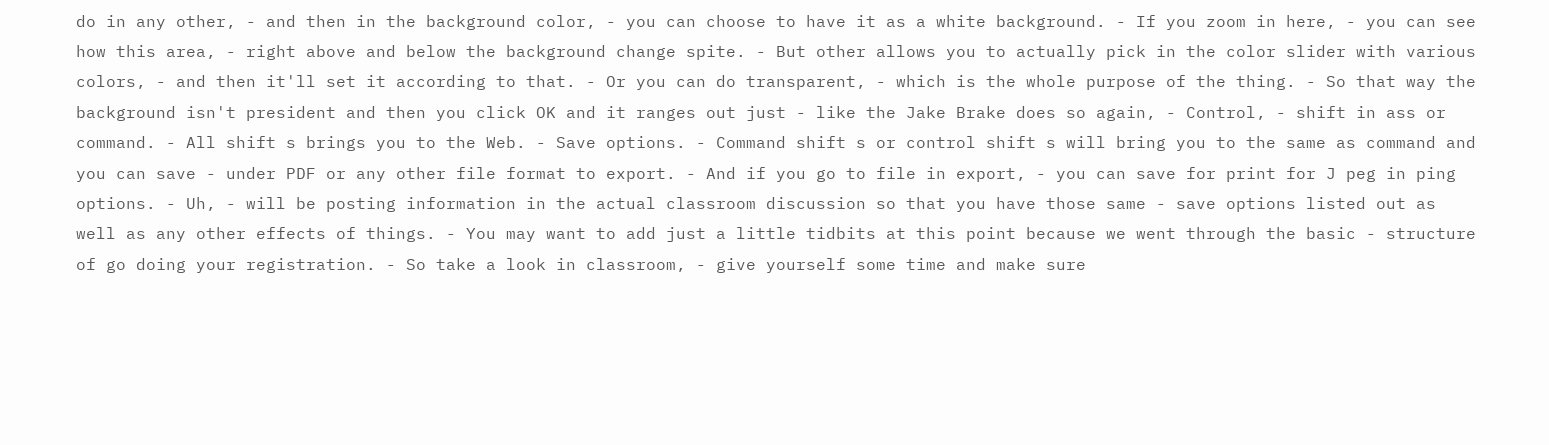do in any other, - and then in the background color, - you can choose to have it as a white background. - If you zoom in here, - you can see how this area, - right above and below the background change spite. - But other allows you to actually pick in the color slider with various colors, - and then it'll set it according to that. - Or you can do transparent, - which is the whole purpose of the thing. - So that way the background isn't president and then you click OK and it ranges out just - like the Jake Brake does so again, - Control, - shift in ass or command. - All shift s brings you to the Web. - Save options. - Command shift s or control shift s will bring you to the same as command and you can save - under PDF or any other file format to export. - And if you go to file in export, - you can save for print for J peg in ping options. - Uh, - will be posting information in the actual classroom discussion so that you have those same - save options listed out as well as any other effects of things. - You may want to add just a little tidbits at this point because we went through the basic - structure of go doing your registration. - So take a look in classroom, - give yourself some time and make sure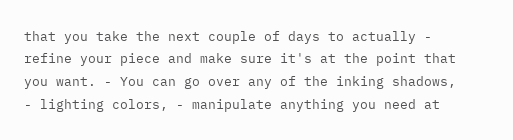that you take the next couple of days to actually - refine your piece and make sure it's at the point that you want. - You can go over any of the inking shadows, - lighting colors, - manipulate anything you need at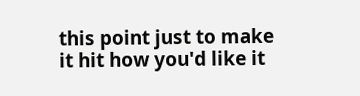this point just to make it hit how you'd like it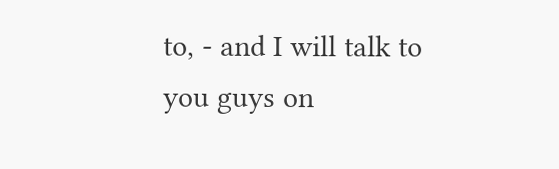to, - and I will talk to you guys on